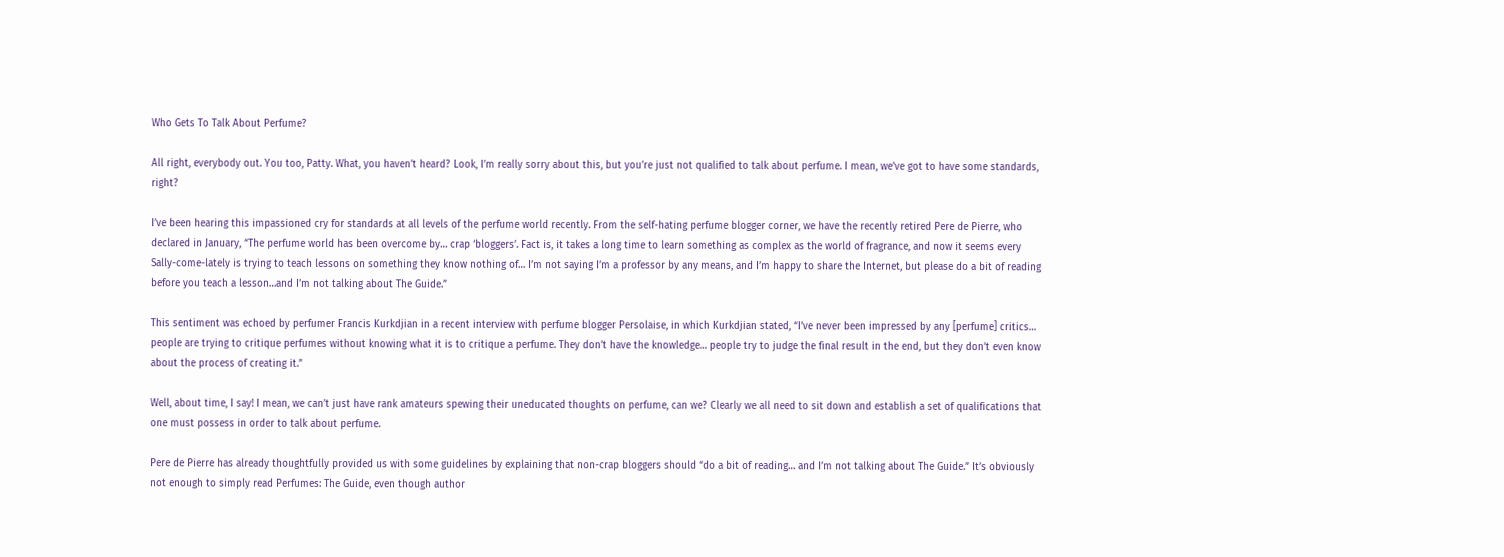Who Gets To Talk About Perfume?

All right, everybody out. You too, Patty. What, you haven’t heard? Look, I’m really sorry about this, but you’re just not qualified to talk about perfume. I mean, we’ve got to have some standards, right?

I’ve been hearing this impassioned cry for standards at all levels of the perfume world recently. From the self-hating perfume blogger corner, we have the recently retired Pere de Pierre, who declared in January, “The perfume world has been overcome by… crap ‘bloggers’. Fact is, it takes a long time to learn something as complex as the world of fragrance, and now it seems every Sally-come-lately is trying to teach lessons on something they know nothing of… I’m not saying I’m a professor by any means, and I’m happy to share the Internet, but please do a bit of reading before you teach a lesson…and I’m not talking about The Guide.”

This sentiment was echoed by perfumer Francis Kurkdjian in a recent interview with perfume blogger Persolaise, in which Kurkdjian stated, “I’ve never been impressed by any [perfume] critics… people are trying to critique perfumes without knowing what it is to critique a perfume. They don’t have the knowledge… people try to judge the final result in the end, but they don’t even know about the process of creating it.”

Well, about time, I say! I mean, we can’t just have rank amateurs spewing their uneducated thoughts on perfume, can we? Clearly we all need to sit down and establish a set of qualifications that one must possess in order to talk about perfume.

Pere de Pierre has already thoughtfully provided us with some guidelines by explaining that non-crap bloggers should “do a bit of reading… and I’m not talking about The Guide.” It’s obviously  not enough to simply read Perfumes: The Guide, even though author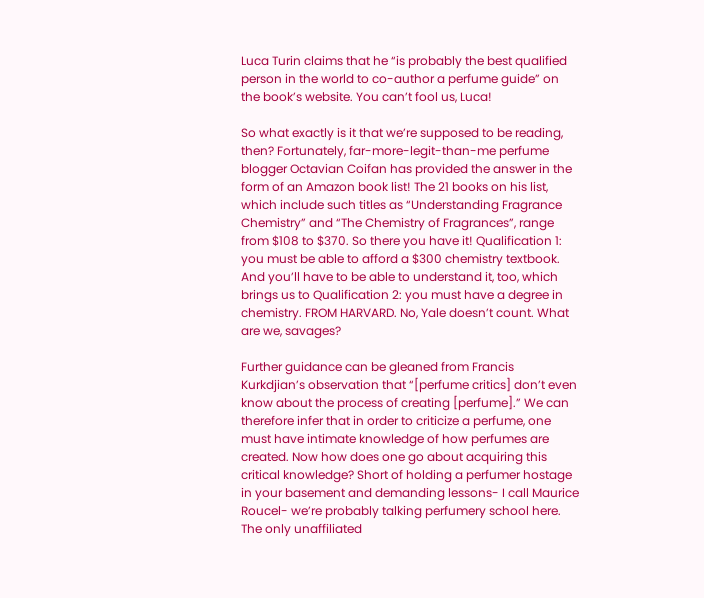Luca Turin claims that he “is probably the best qualified person in the world to co-author a perfume guide” on the book’s website. You can’t fool us, Luca!

So what exactly is it that we’re supposed to be reading, then? Fortunately, far-more-legit-than-me perfume blogger Octavian Coifan has provided the answer in the form of an Amazon book list! The 21 books on his list, which include such titles as “Understanding Fragrance Chemistry” and “The Chemistry of Fragrances”, range from $108 to $370. So there you have it! Qualification 1: you must be able to afford a $300 chemistry textbook. And you’ll have to be able to understand it, too, which brings us to Qualification 2: you must have a degree in chemistry. FROM HARVARD. No, Yale doesn’t count. What are we, savages?

Further guidance can be gleaned from Francis Kurkdjian’s observation that “[perfume critics] don’t even know about the process of creating [perfume].” We can therefore infer that in order to criticize a perfume, one must have intimate knowledge of how perfumes are created. Now how does one go about acquiring this critical knowledge? Short of holding a perfumer hostage in your basement and demanding lessons- I call Maurice Roucel- we’re probably talking perfumery school here. The only unaffiliated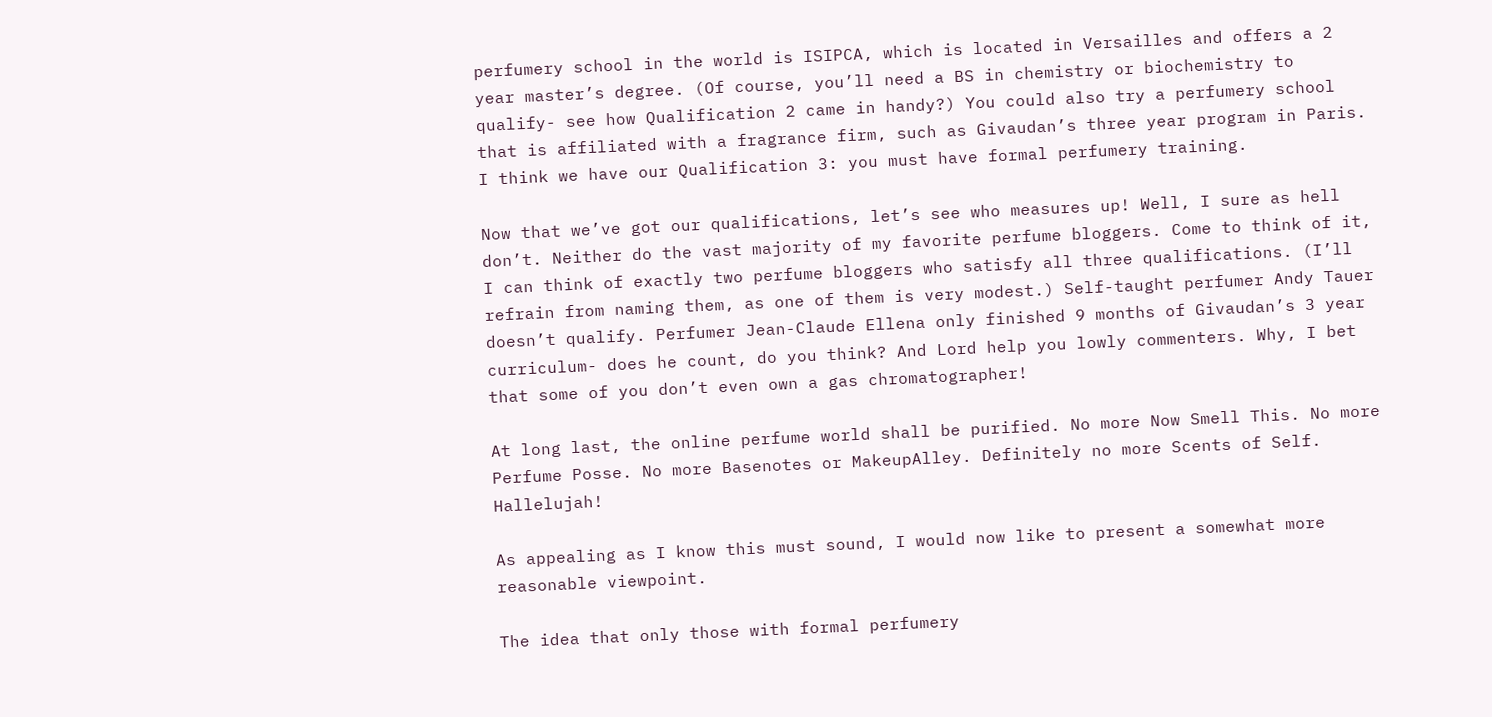perfumery school in the world is ISIPCA, which is located in Versailles and offers a 2 year master’s degree. (Of course, you’ll need a BS in chemistry or biochemistry to qualify- see how Qualification 2 came in handy?) You could also try a perfumery school that is affiliated with a fragrance firm, such as Givaudan’s three year program in Paris. I think we have our Qualification 3: you must have formal perfumery training.

Now that we’ve got our qualifications, let’s see who measures up! Well, I sure as hell don’t. Neither do the vast majority of my favorite perfume bloggers. Come to think of it, I can think of exactly two perfume bloggers who satisfy all three qualifications. (I’ll refrain from naming them, as one of them is very modest.) Self-taught perfumer Andy Tauer doesn’t qualify. Perfumer Jean-Claude Ellena only finished 9 months of Givaudan’s 3 year curriculum- does he count, do you think? And Lord help you lowly commenters. Why, I bet that some of you don’t even own a gas chromatographer!

At long last, the online perfume world shall be purified. No more Now Smell This. No more Perfume Posse. No more Basenotes or MakeupAlley. Definitely no more Scents of Self. Hallelujah!

As appealing as I know this must sound, I would now like to present a somewhat more reasonable viewpoint.

The idea that only those with formal perfumery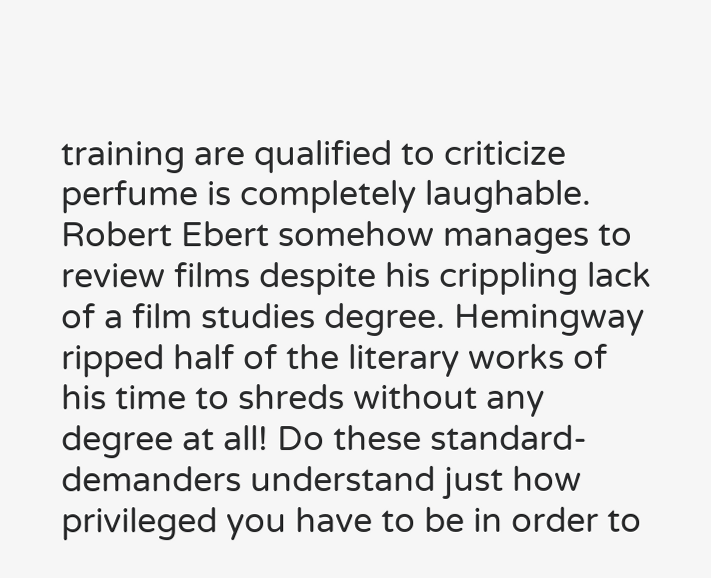training are qualified to criticize perfume is completely laughable. Robert Ebert somehow manages to review films despite his crippling lack of a film studies degree. Hemingway ripped half of the literary works of his time to shreds without any degree at all! Do these standard-demanders understand just how privileged you have to be in order to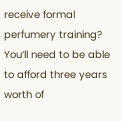receive formal perfumery training? You’ll need to be able to afford three years worth of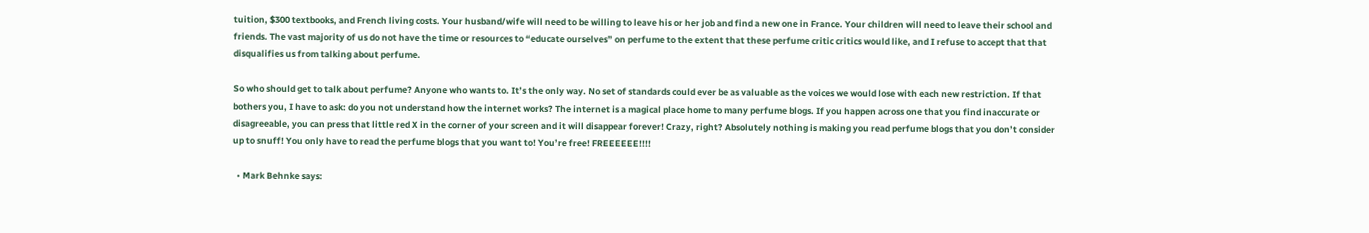tuition, $300 textbooks, and French living costs. Your husband/wife will need to be willing to leave his or her job and find a new one in France. Your children will need to leave their school and friends. The vast majority of us do not have the time or resources to “educate ourselves” on perfume to the extent that these perfume critic critics would like, and I refuse to accept that that disqualifies us from talking about perfume.

So who should get to talk about perfume? Anyone who wants to. It’s the only way. No set of standards could ever be as valuable as the voices we would lose with each new restriction. If that bothers you, I have to ask: do you not understand how the internet works? The internet is a magical place home to many perfume blogs. If you happen across one that you find inaccurate or disagreeable, you can press that little red X in the corner of your screen and it will disappear forever! Crazy, right? Absolutely nothing is making you read perfume blogs that you don’t consider up to snuff! You only have to read the perfume blogs that you want to! You’re free! FREEEEEE!!!!

  • Mark Behnke says: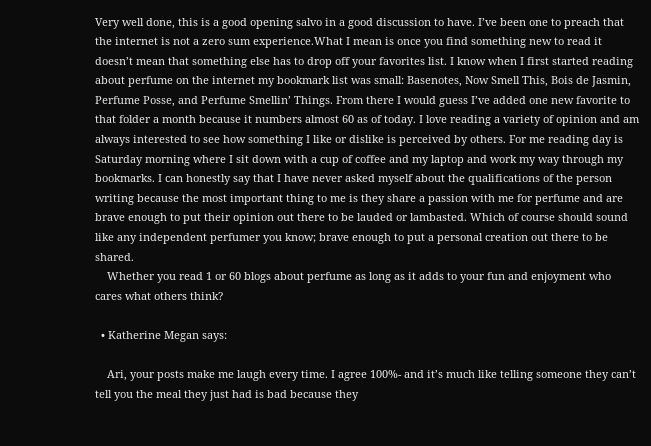Very well done, this is a good opening salvo in a good discussion to have. I’ve been one to preach that the internet is not a zero sum experience.What I mean is once you find something new to read it doesn’t mean that something else has to drop off your favorites list. I know when I first started reading about perfume on the internet my bookmark list was small: Basenotes, Now Smell This, Bois de Jasmin, Perfume Posse, and Perfume Smellin’ Things. From there I would guess I’ve added one new favorite to that folder a month because it numbers almost 60 as of today. I love reading a variety of opinion and am always interested to see how something I like or dislike is perceived by others. For me reading day is Saturday morning where I sit down with a cup of coffee and my laptop and work my way through my bookmarks. I can honestly say that I have never asked myself about the qualifications of the person writing because the most important thing to me is they share a passion with me for perfume and are brave enough to put their opinion out there to be lauded or lambasted. Which of course should sound like any independent perfumer you know; brave enough to put a personal creation out there to be shared.
    Whether you read 1 or 60 blogs about perfume as long as it adds to your fun and enjoyment who cares what others think?

  • Katherine Megan says:

    Ari, your posts make me laugh every time. I agree 100%- and it’s much like telling someone they can’t tell you the meal they just had is bad because they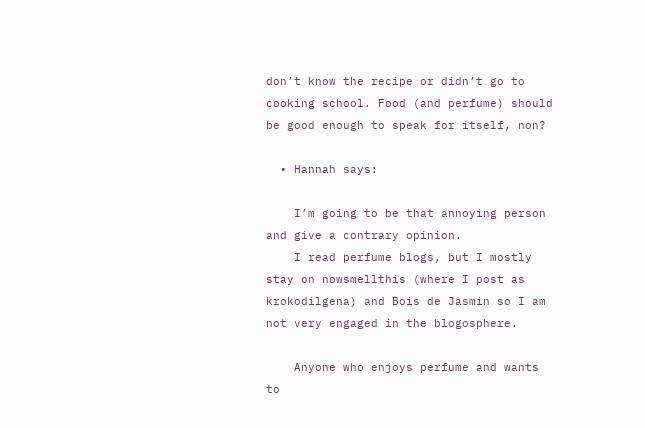don’t know the recipe or didn’t go to cooking school. Food (and perfume) should be good enough to speak for itself, non?

  • Hannah says:

    I’m going to be that annoying person and give a contrary opinion.
    I read perfume blogs, but I mostly stay on nowsmellthis (where I post as krokodilgena) and Bois de Jasmin so I am not very engaged in the blogosphere.

    Anyone who enjoys perfume and wants to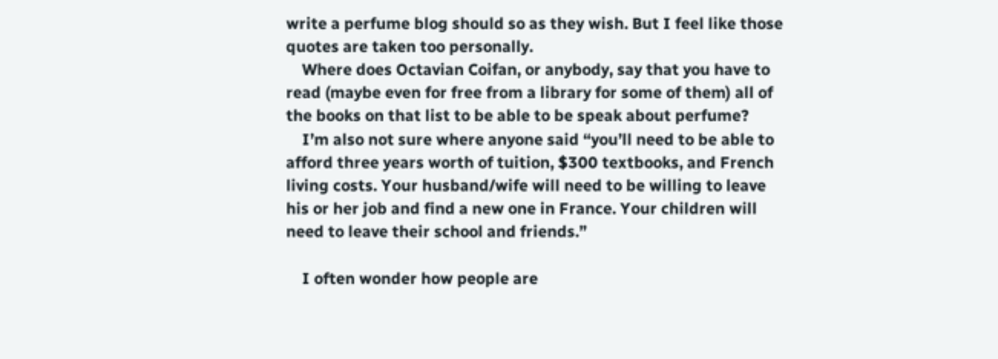write a perfume blog should so as they wish. But I feel like those quotes are taken too personally.
    Where does Octavian Coifan, or anybody, say that you have to read (maybe even for free from a library for some of them) all of the books on that list to be able to be speak about perfume?
    I’m also not sure where anyone said “you’ll need to be able to afford three years worth of tuition, $300 textbooks, and French living costs. Your husband/wife will need to be willing to leave his or her job and find a new one in France. Your children will need to leave their school and friends.”

    I often wonder how people are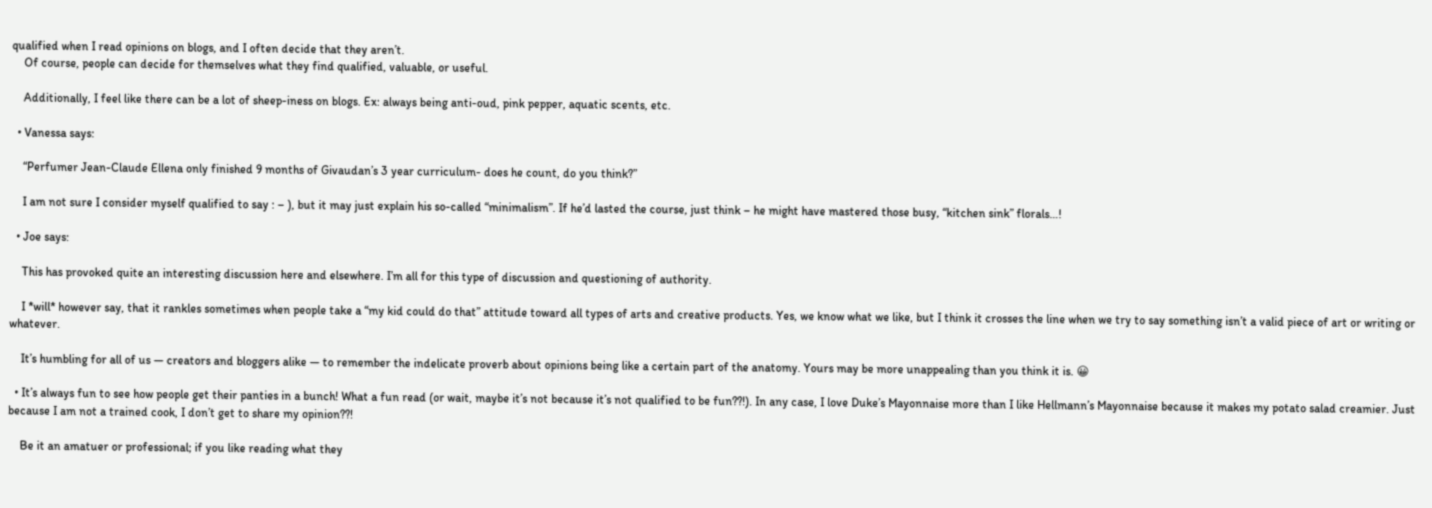qualified when I read opinions on blogs, and I often decide that they aren’t.
    Of course, people can decide for themselves what they find qualified, valuable, or useful.

    Additionally, I feel like there can be a lot of sheep-iness on blogs. Ex: always being anti-oud, pink pepper, aquatic scents, etc.

  • Vanessa says:

    “Perfumer Jean-Claude Ellena only finished 9 months of Givaudan’s 3 year curriculum- does he count, do you think?”

    I am not sure I consider myself qualified to say : – ), but it may just explain his so-called “minimalism”. If he’d lasted the course, just think – he might have mastered those busy, “kitchen sink” florals…!

  • Joe says:

    This has provoked quite an interesting discussion here and elsewhere. I’m all for this type of discussion and questioning of authority.

    I *will* however say, that it rankles sometimes when people take a “my kid could do that” attitude toward all types of arts and creative products. Yes, we know what we like, but I think it crosses the line when we try to say something isn’t a valid piece of art or writing or whatever.

    It’s humbling for all of us — creators and bloggers alike — to remember the indelicate proverb about opinions being like a certain part of the anatomy. Yours may be more unappealing than you think it is. 😀

  • It’s always fun to see how people get their panties in a bunch! What a fun read (or wait, maybe it’s not because it’s not qualified to be fun??!). In any case, I love Duke’s Mayonnaise more than I like Hellmann’s Mayonnaise because it makes my potato salad creamier. Just because I am not a trained cook, I don’t get to share my opinion??!

    Be it an amatuer or professional; if you like reading what they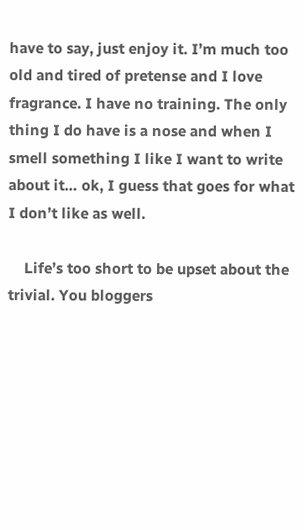have to say, just enjoy it. I’m much too old and tired of pretense and I love fragrance. I have no training. The only thing I do have is a nose and when I smell something I like I want to write about it… ok, I guess that goes for what I don’t like as well.

    Life’s too short to be upset about the trivial. You bloggers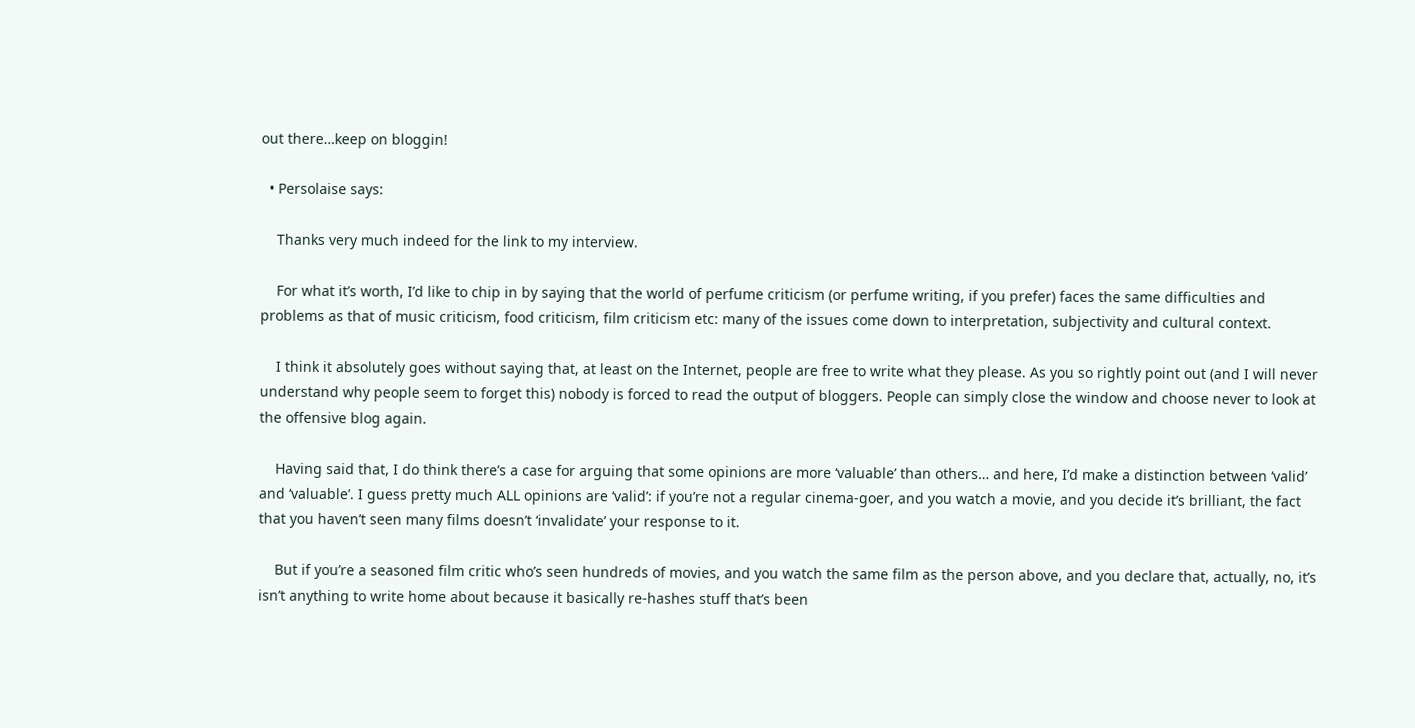out there…keep on bloggin!

  • Persolaise says:

    Thanks very much indeed for the link to my interview.

    For what it’s worth, I’d like to chip in by saying that the world of perfume criticism (or perfume writing, if you prefer) faces the same difficulties and problems as that of music criticism, food criticism, film criticism etc: many of the issues come down to interpretation, subjectivity and cultural context.

    I think it absolutely goes without saying that, at least on the Internet, people are free to write what they please. As you so rightly point out (and I will never understand why people seem to forget this) nobody is forced to read the output of bloggers. People can simply close the window and choose never to look at the offensive blog again.

    Having said that, I do think there’s a case for arguing that some opinions are more ‘valuable’ than others… and here, I’d make a distinction between ‘valid’ and ‘valuable’. I guess pretty much ALL opinions are ‘valid’: if you’re not a regular cinema-goer, and you watch a movie, and you decide it’s brilliant, the fact that you haven’t seen many films doesn’t ‘invalidate’ your response to it.

    But if you’re a seasoned film critic who’s seen hundreds of movies, and you watch the same film as the person above, and you declare that, actually, no, it’s isn’t anything to write home about because it basically re-hashes stuff that’s been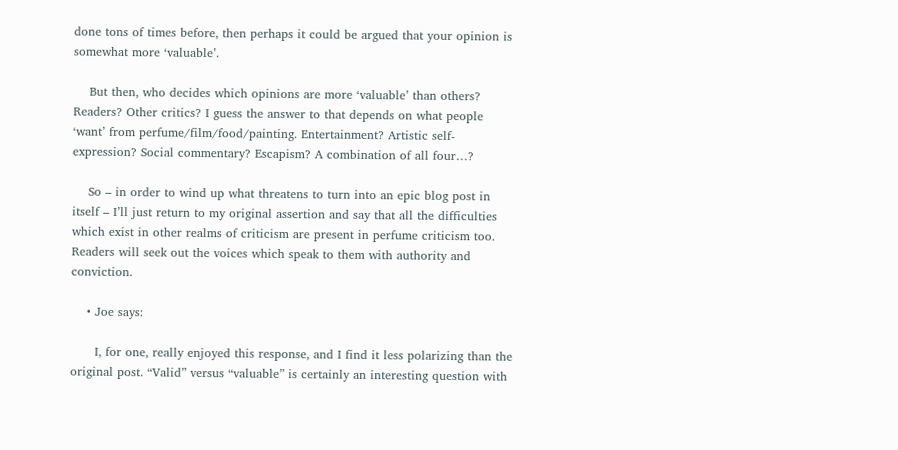done tons of times before, then perhaps it could be argued that your opinion is somewhat more ‘valuable’.

    But then, who decides which opinions are more ‘valuable’ than others? Readers? Other critics? I guess the answer to that depends on what people ‘want’ from perfume/film/food/painting. Entertainment? Artistic self-expression? Social commentary? Escapism? A combination of all four…?

    So – in order to wind up what threatens to turn into an epic blog post in itself – I’ll just return to my original assertion and say that all the difficulties which exist in other realms of criticism are present in perfume criticism too. Readers will seek out the voices which speak to them with authority and conviction.

    • Joe says:

      I, for one, really enjoyed this response, and I find it less polarizing than the original post. “Valid” versus “valuable” is certainly an interesting question with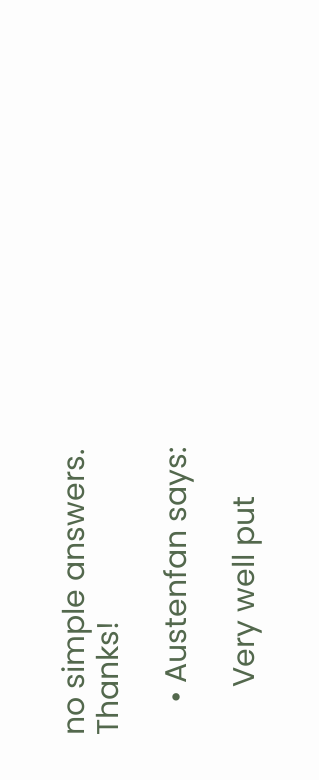no simple answers. Thanks!

    • Austenfan says:

      Very well put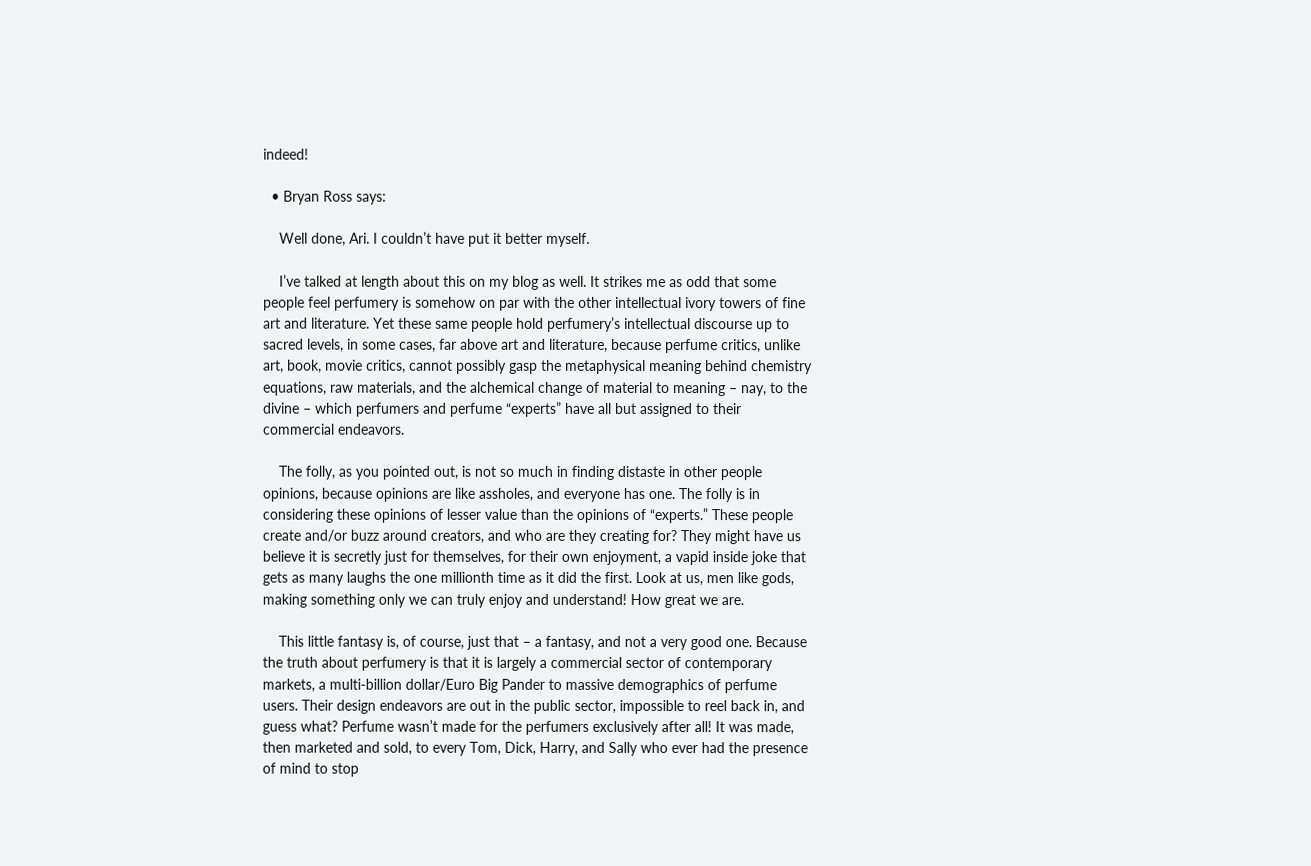indeed!

  • Bryan Ross says:

    Well done, Ari. I couldn’t have put it better myself.

    I’ve talked at length about this on my blog as well. It strikes me as odd that some people feel perfumery is somehow on par with the other intellectual ivory towers of fine art and literature. Yet these same people hold perfumery’s intellectual discourse up to sacred levels, in some cases, far above art and literature, because perfume critics, unlike art, book, movie critics, cannot possibly gasp the metaphysical meaning behind chemistry equations, raw materials, and the alchemical change of material to meaning – nay, to the divine – which perfumers and perfume “experts” have all but assigned to their commercial endeavors.

    The folly, as you pointed out, is not so much in finding distaste in other people opinions, because opinions are like assholes, and everyone has one. The folly is in considering these opinions of lesser value than the opinions of “experts.” These people create and/or buzz around creators, and who are they creating for? They might have us believe it is secretly just for themselves, for their own enjoyment, a vapid inside joke that gets as many laughs the one millionth time as it did the first. Look at us, men like gods, making something only we can truly enjoy and understand! How great we are.

    This little fantasy is, of course, just that – a fantasy, and not a very good one. Because the truth about perfumery is that it is largely a commercial sector of contemporary markets, a multi-billion dollar/Euro Big Pander to massive demographics of perfume users. Their design endeavors are out in the public sector, impossible to reel back in, and guess what? Perfume wasn’t made for the perfumers exclusively after all! It was made, then marketed and sold, to every Tom, Dick, Harry, and Sally who ever had the presence of mind to stop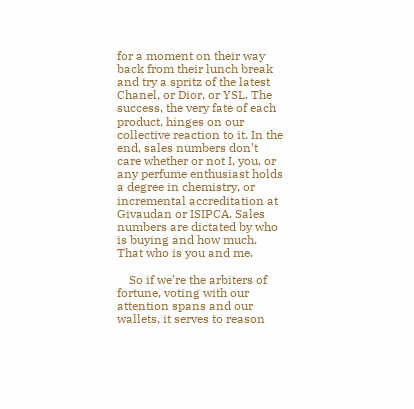for a moment on their way back from their lunch break and try a spritz of the latest Chanel, or Dior, or YSL. The success, the very fate of each product, hinges on our collective reaction to it. In the end, sales numbers don’t care whether or not I, you, or any perfume enthusiast holds a degree in chemistry, or incremental accreditation at Givaudan or ISIPCA. Sales numbers are dictated by who is buying and how much. That who is you and me.

    So if we’re the arbiters of fortune, voting with our attention spans and our wallets, it serves to reason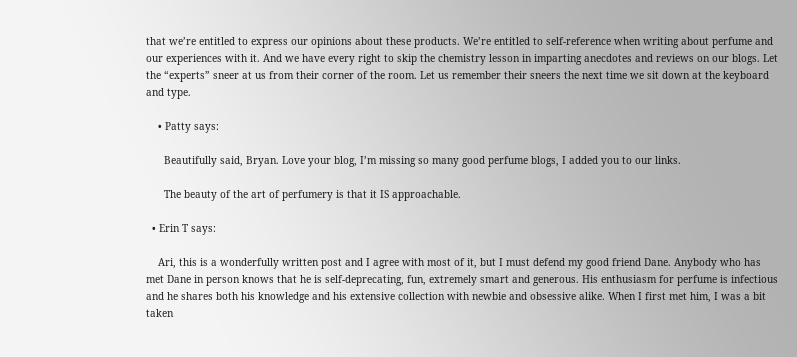that we’re entitled to express our opinions about these products. We’re entitled to self-reference when writing about perfume and our experiences with it. And we have every right to skip the chemistry lesson in imparting anecdotes and reviews on our blogs. Let the “experts” sneer at us from their corner of the room. Let us remember their sneers the next time we sit down at the keyboard and type.

    • Patty says:

      Beautifully said, Bryan. Love your blog, I’m missing so many good perfume blogs, I added you to our links.

      The beauty of the art of perfumery is that it IS approachable.

  • Erin T says:

    Ari, this is a wonderfully written post and I agree with most of it, but I must defend my good friend Dane. Anybody who has met Dane in person knows that he is self-deprecating, fun, extremely smart and generous. His enthusiasm for perfume is infectious and he shares both his knowledge and his extensive collection with newbie and obsessive alike. When I first met him, I was a bit taken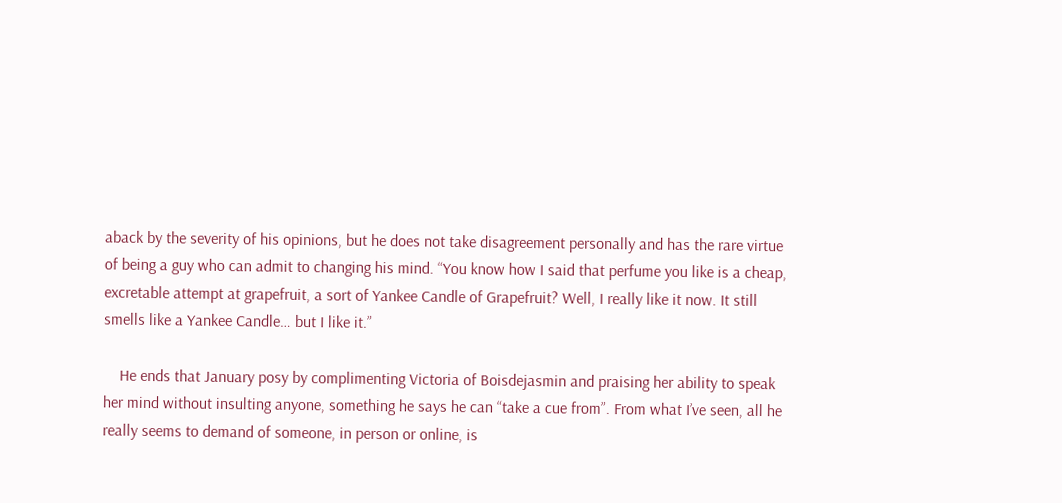aback by the severity of his opinions, but he does not take disagreement personally and has the rare virtue of being a guy who can admit to changing his mind. “You know how I said that perfume you like is a cheap, excretable attempt at grapefruit, a sort of Yankee Candle of Grapefruit? Well, I really like it now. It still smells like a Yankee Candle… but I like it.”

    He ends that January posy by complimenting Victoria of Boisdejasmin and praising her ability to speak her mind without insulting anyone, something he says he can “take a cue from”. From what I’ve seen, all he really seems to demand of someone, in person or online, is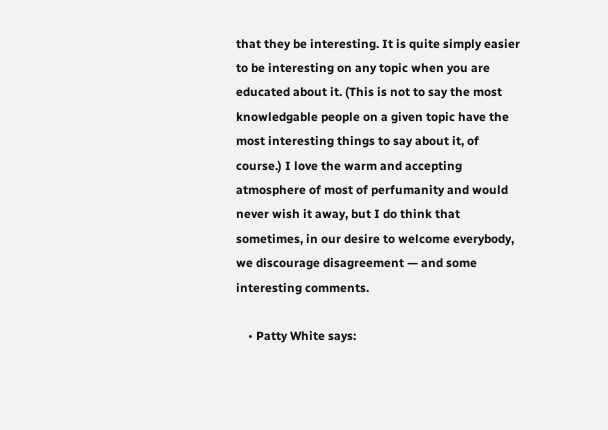that they be interesting. It is quite simply easier to be interesting on any topic when you are educated about it. (This is not to say the most knowledgable people on a given topic have the most interesting things to say about it, of course.) I love the warm and accepting atmosphere of most of perfumanity and would never wish it away, but I do think that sometimes, in our desire to welcome everybody, we discourage disagreement — and some interesting comments.

    • Patty White says: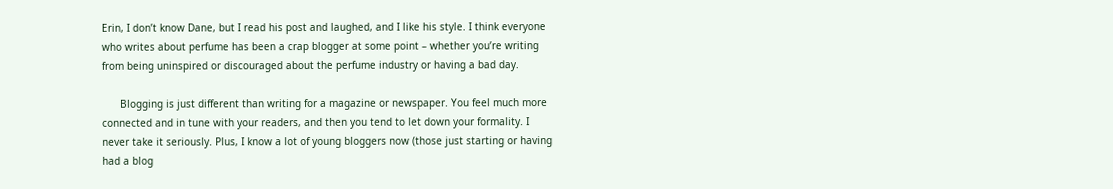Erin, I don’t know Dane, but I read his post and laughed, and I like his style. I think everyone who writes about perfume has been a crap blogger at some point – whether you’re writing from being uninspired or discouraged about the perfume industry or having a bad day.

      Blogging is just different than writing for a magazine or newspaper. You feel much more connected and in tune with your readers, and then you tend to let down your formality. I never take it seriously. Plus, I know a lot of young bloggers now (those just starting or having had a blog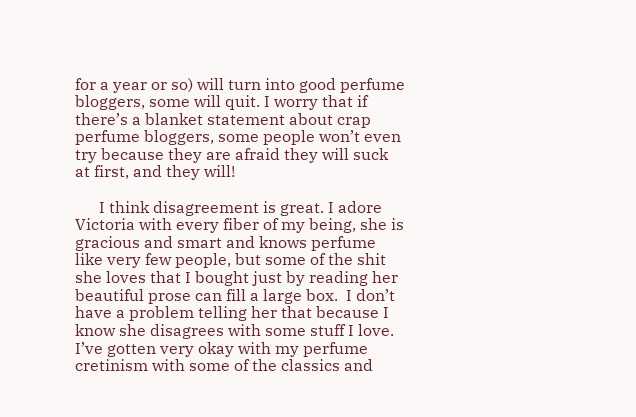for a year or so) will turn into good perfume bloggers, some will quit. I worry that if there’s a blanket statement about crap perfume bloggers, some people won’t even try because they are afraid they will suck at first, and they will!

      I think disagreement is great. I adore Victoria with every fiber of my being, she is gracious and smart and knows perfume like very few people, but some of the shit she loves that I bought just by reading her beautiful prose can fill a large box.  I don’t have a problem telling her that because I know she disagrees with some stuff I love. I’ve gotten very okay with my perfume cretinism with some of the classics and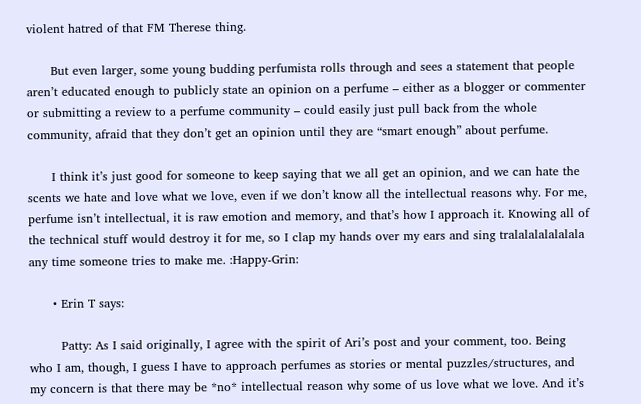violent hatred of that FM Therese thing.

      But even larger, some young budding perfumista rolls through and sees a statement that people aren’t educated enough to publicly state an opinion on a perfume – either as a blogger or commenter or submitting a review to a perfume community – could easily just pull back from the whole community, afraid that they don’t get an opinion until they are “smart enough” about perfume.

      I think it’s just good for someone to keep saying that we all get an opinion, and we can hate the scents we hate and love what we love, even if we don’t know all the intellectual reasons why. For me, perfume isn’t intellectual, it is raw emotion and memory, and that’s how I approach it. Knowing all of the technical stuff would destroy it for me, so I clap my hands over my ears and sing tralalalalalalala any time someone tries to make me. :Happy-Grin:

      • Erin T says:

        Patty: As I said originally, I agree with the spirit of Ari’s post and your comment, too. Being who I am, though, I guess I have to approach perfumes as stories or mental puzzles/structures, and my concern is that there may be *no* intellectual reason why some of us love what we love. And it’s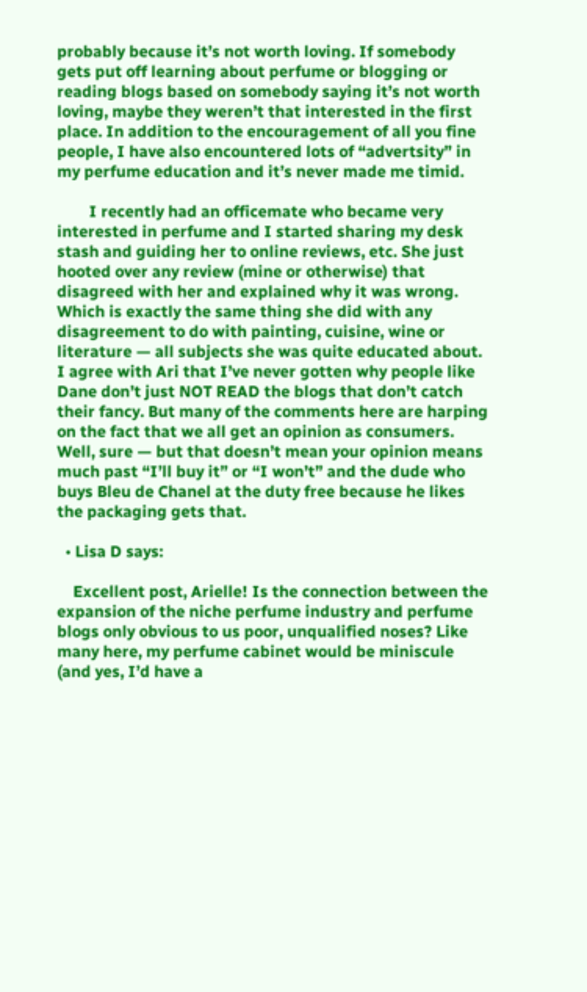probably because it’s not worth loving. If somebody gets put off learning about perfume or blogging or reading blogs based on somebody saying it’s not worth loving, maybe they weren’t that interested in the first place. In addition to the encouragement of all you fine people, I have also encountered lots of “advertsity” in my perfume education and it’s never made me timid.

        I recently had an officemate who became very interested in perfume and I started sharing my desk stash and guiding her to online reviews, etc. She just hooted over any review (mine or otherwise) that disagreed with her and explained why it was wrong. Which is exactly the same thing she did with any disagreement to do with painting, cuisine, wine or literature — all subjects she was quite educated about. I agree with Ari that I’ve never gotten why people like Dane don’t just NOT READ the blogs that don’t catch their fancy. But many of the comments here are harping on the fact that we all get an opinion as consumers. Well, sure — but that doesn’t mean your opinion means much past “I’ll buy it” or “I won’t” and the dude who buys Bleu de Chanel at the duty free because he likes the packaging gets that.

  • Lisa D says:

    Excellent post, Arielle! Is the connection between the expansion of the niche perfume industry and perfume blogs only obvious to us poor, unqualified noses? Like many here, my perfume cabinet would be miniscule (and yes, I’d have a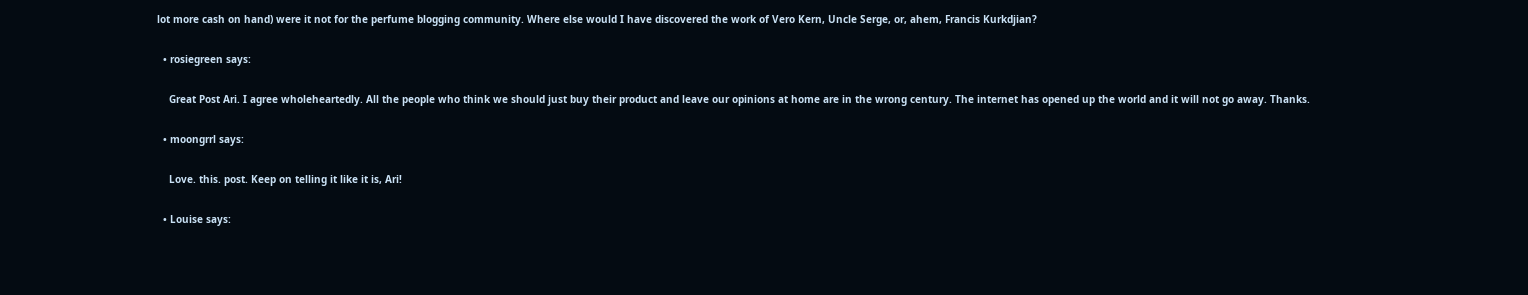lot more cash on hand) were it not for the perfume blogging community. Where else would I have discovered the work of Vero Kern, Uncle Serge, or, ahem, Francis Kurkdjian?

  • rosiegreen says:

    Great Post Ari. I agree wholeheartedly. All the people who think we should just buy their product and leave our opinions at home are in the wrong century. The internet has opened up the world and it will not go away. Thanks.

  • moongrrl says:

    Love. this. post. Keep on telling it like it is, Ari!

  • Louise says: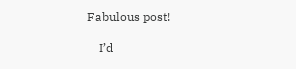Fabulous post!

    I’d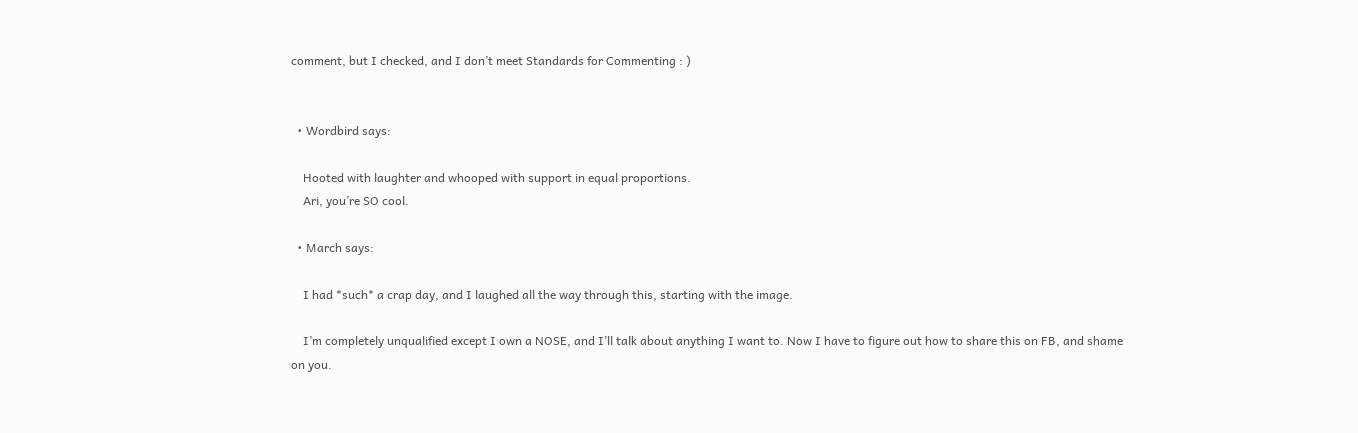comment, but I checked, and I don’t meet Standards for Commenting : )


  • Wordbird says:

    Hooted with laughter and whooped with support in equal proportions.
    Ari, you’re SO cool.

  • March says:

    I had *such* a crap day, and I laughed all the way through this, starting with the image.

    I’m completely unqualified except I own a NOSE, and I’ll talk about anything I want to. Now I have to figure out how to share this on FB, and shame on you.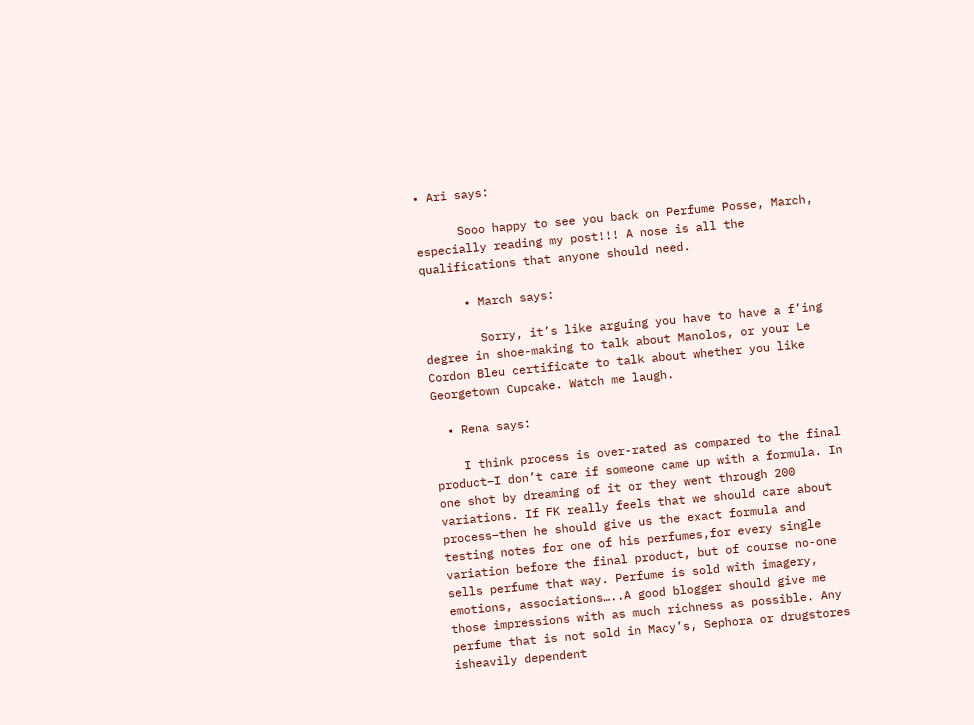• Ari says:

      Sooo happy to see you back on Perfume Posse, March, especially reading my post!!! A nose is all the qualifications that anyone should need.

      • March says:

        Sorry, it’s like arguing you have to have a f’ing degree in shoe-making to talk about Manolos, or your Le Cordon Bleu certificate to talk about whether you like Georgetown Cupcake. Watch me laugh.

  • Rena says:

    I think process is over-rated as compared to the final product–I don’t care if someone came up with a formula. In one shot by dreaming of it or they went through 200 variations. If FK really feels that we should care about process–then he should give us the exact formula and testing notes for one of his perfumes,for every single variation before the final product, but of course no-one sells perfume that way. Perfume is sold with imagery, emotions, associations…..A good blogger should give me those impressions with as much richness as possible. Any perfume that is not sold in Macy’s, Sephora or drugstores isheavily dependent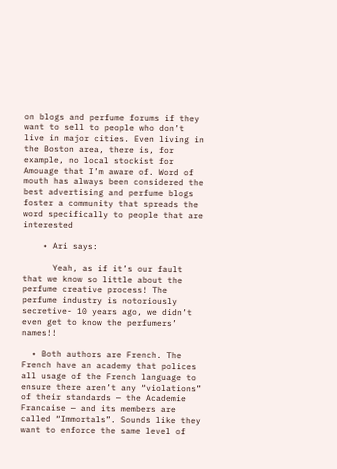on blogs and perfume forums if they want to sell to people who don’t live in major cities. Even living in the Boston area, there is, for example, no local stockist for Amouage that I’m aware of. Word of mouth has always been considered the best advertising and perfume blogs foster a community that spreads the word specifically to people that are interested

    • Ari says:

      Yeah, as if it’s our fault that we know so little about the perfume creative process! The perfume industry is notoriously secretive- 10 years ago, we didn’t even get to know the perfumers’ names!!

  • Both authors are French. The French have an academy that polices all usage of the French language to ensure there aren’t any “violations” of their standards — the Academie Francaise — and its members are called “Immortals”. Sounds like they want to enforce the same level of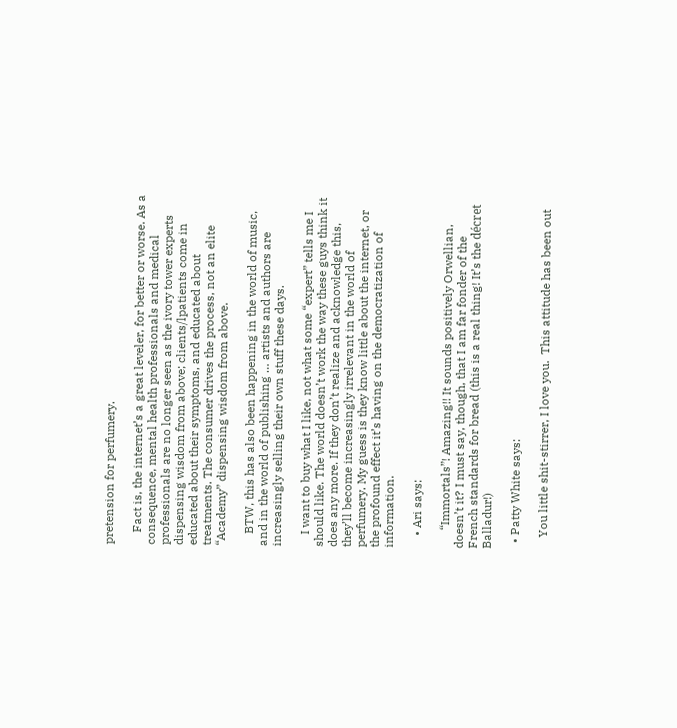pretension for perfumery.

    Fact is, the internet’s a great leveler, for better or worse. As a consequence, mental health professionals and medical professionals are no longer seen as the ivory tower experts dispensing wisdom from above; clients/lpatients come in educated about their symptoms, and educated about treatments. The consumer drives the process, not an elite “Academy” dispensing wisdom from above.

    BTW, this has also been happening in the world of music, and in the world of publishing … artists and authors are increasingly selling their own stuff these days.

    I want to buy what I like, not what some “expert” tells me I should like. The world doesn’t work the way these guys think it does any more. If they don’t realize and acknowledge this, they’ll become increasingly irrelevant in the world of perfumery. My guess is they know little about the internet, or the profound effect it’s having on the democratization of information.

    • Ari says:

      “Immortals”! Amazing!! It sounds positively Orwellian, doesn’t it? I must say, though, that I am far fonder of the French standards for bread (this is a real thing! It’s the décret Balladur!)

  • Patty White says:

    You little shit-stirrer, I love you.  This attitude has been out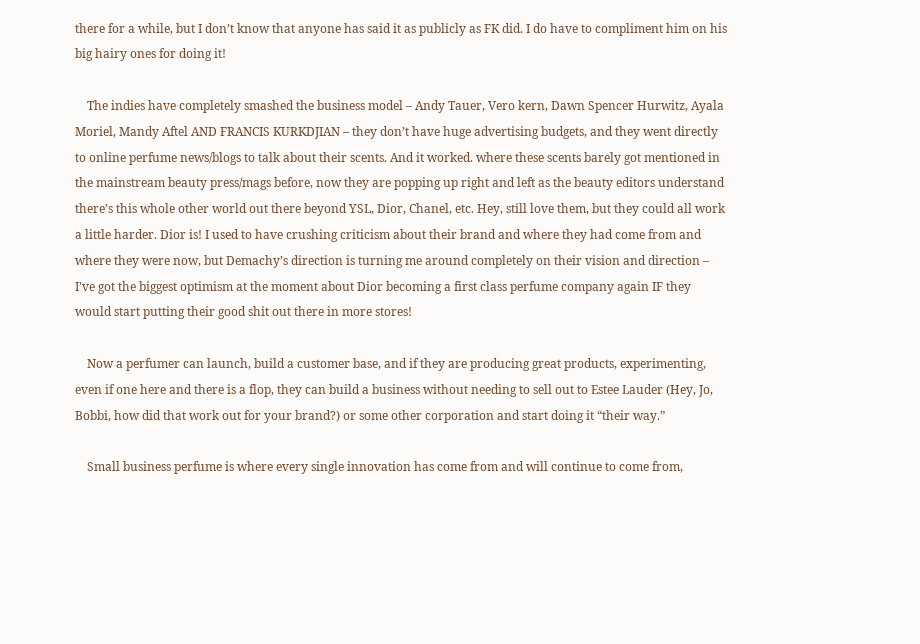there for a while, but I don’t know that anyone has said it as publicly as FK did. I do have to compliment him on his big hairy ones for doing it!

    The indies have completely smashed the business model – Andy Tauer, Vero kern, Dawn Spencer Hurwitz, Ayala Moriel, Mandy Aftel AND FRANCIS KURKDJIAN – they don’t have huge advertising budgets, and they went directly to online perfume news/blogs to talk about their scents. And it worked. where these scents barely got mentioned in the mainstream beauty press/mags before, now they are popping up right and left as the beauty editors understand there’s this whole other world out there beyond YSL, Dior, Chanel, etc. Hey, still love them, but they could all work a little harder. Dior is! I used to have crushing criticism about their brand and where they had come from and where they were now, but Demachy’s direction is turning me around completely on their vision and direction – I’ve got the biggest optimism at the moment about Dior becoming a first class perfume company again IF they would start putting their good shit out there in more stores!

    Now a perfumer can launch, build a customer base, and if they are producing great products, experimenting, even if one here and there is a flop, they can build a business without needing to sell out to Estee Lauder (Hey, Jo, Bobbi, how did that work out for your brand?) or some other corporation and start doing it “their way.”

    Small business perfume is where every single innovation has come from and will continue to come from,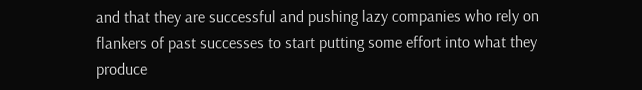and that they are successful and pushing lazy companies who rely on flankers of past successes to start putting some effort into what they produce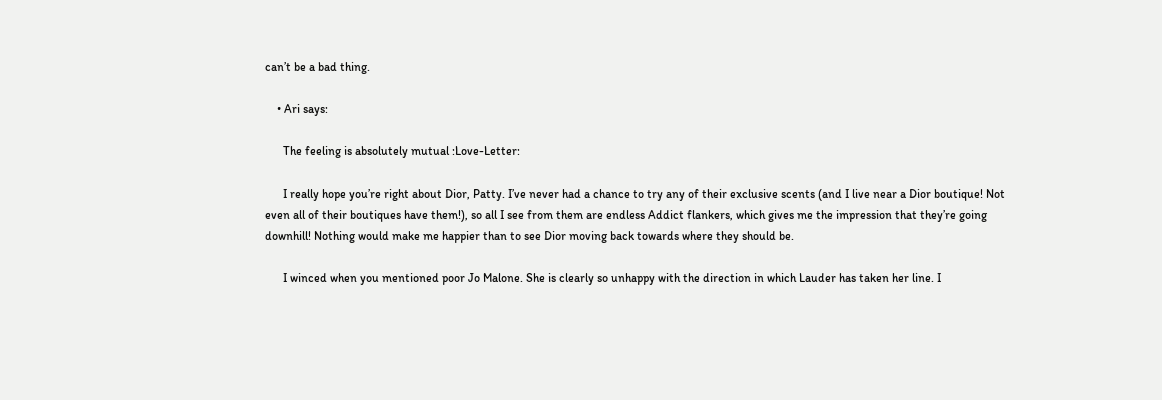can’t be a bad thing.

    • Ari says:

      The feeling is absolutely mutual :Love-Letter:

      I really hope you’re right about Dior, Patty. I’ve never had a chance to try any of their exclusive scents (and I live near a Dior boutique! Not even all of their boutiques have them!), so all I see from them are endless Addict flankers, which gives me the impression that they’re going downhill! Nothing would make me happier than to see Dior moving back towards where they should be.

      I winced when you mentioned poor Jo Malone. She is clearly so unhappy with the direction in which Lauder has taken her line. I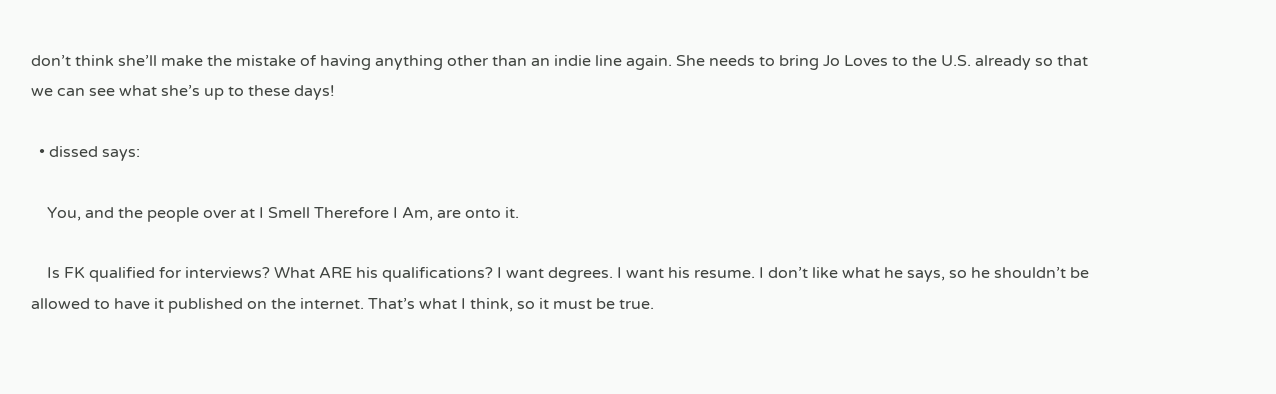don’t think she’ll make the mistake of having anything other than an indie line again. She needs to bring Jo Loves to the U.S. already so that we can see what she’s up to these days!

  • dissed says:

    You, and the people over at I Smell Therefore I Am, are onto it.

    Is FK qualified for interviews? What ARE his qualifications? I want degrees. I want his resume. I don’t like what he says, so he shouldn’t be allowed to have it published on the internet. That’s what I think, so it must be true.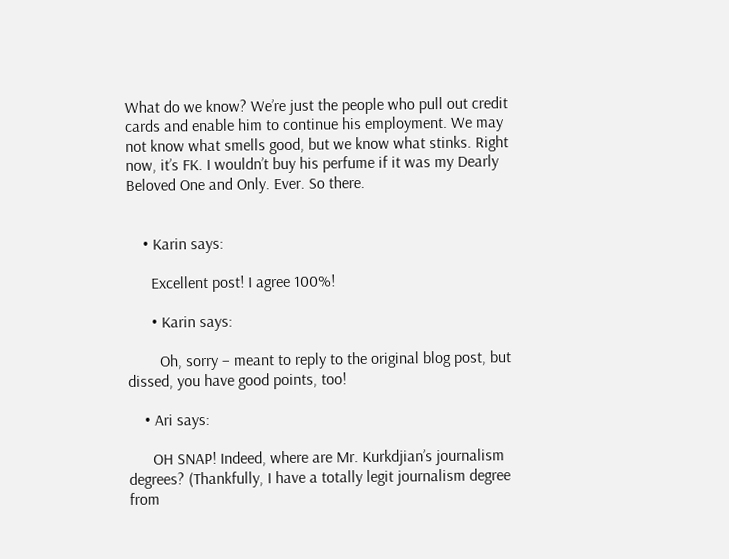What do we know? We’re just the people who pull out credit cards and enable him to continue his employment. We may not know what smells good, but we know what stinks. Right now, it’s FK. I wouldn’t buy his perfume if it was my Dearly Beloved One and Only. Ever. So there.


    • Karin says:

      Excellent post! I agree 100%!

      • Karin says:

        Oh, sorry – meant to reply to the original blog post, but dissed, you have good points, too!

    • Ari says:

      OH SNAP! Indeed, where are Mr. Kurkdjian’s journalism degrees? (Thankfully, I have a totally legit journalism degree from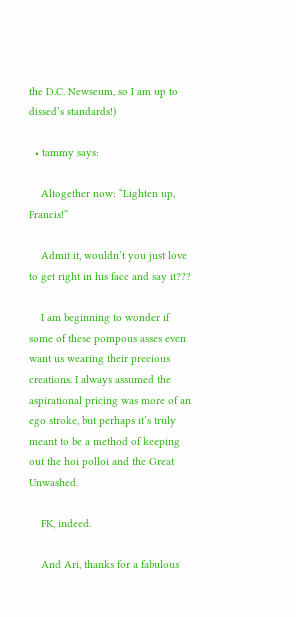the D.C. Newseum, so I am up to dissed’s standards!)

  • tammy says:

    Altogether now: “Lighten up, Francis!”

    Admit it, wouldn’t you just love to get right in his face and say it???

    I am beginning to wonder if some of these pompous asses even want us wearing their precious creations. I always assumed the aspirational pricing was more of an ego stroke, but perhaps it’s truly meant to be a method of keeping out the hoi polloi and the Great Unwashed.

    FK, indeed.

    And Ari, thanks for a fabulous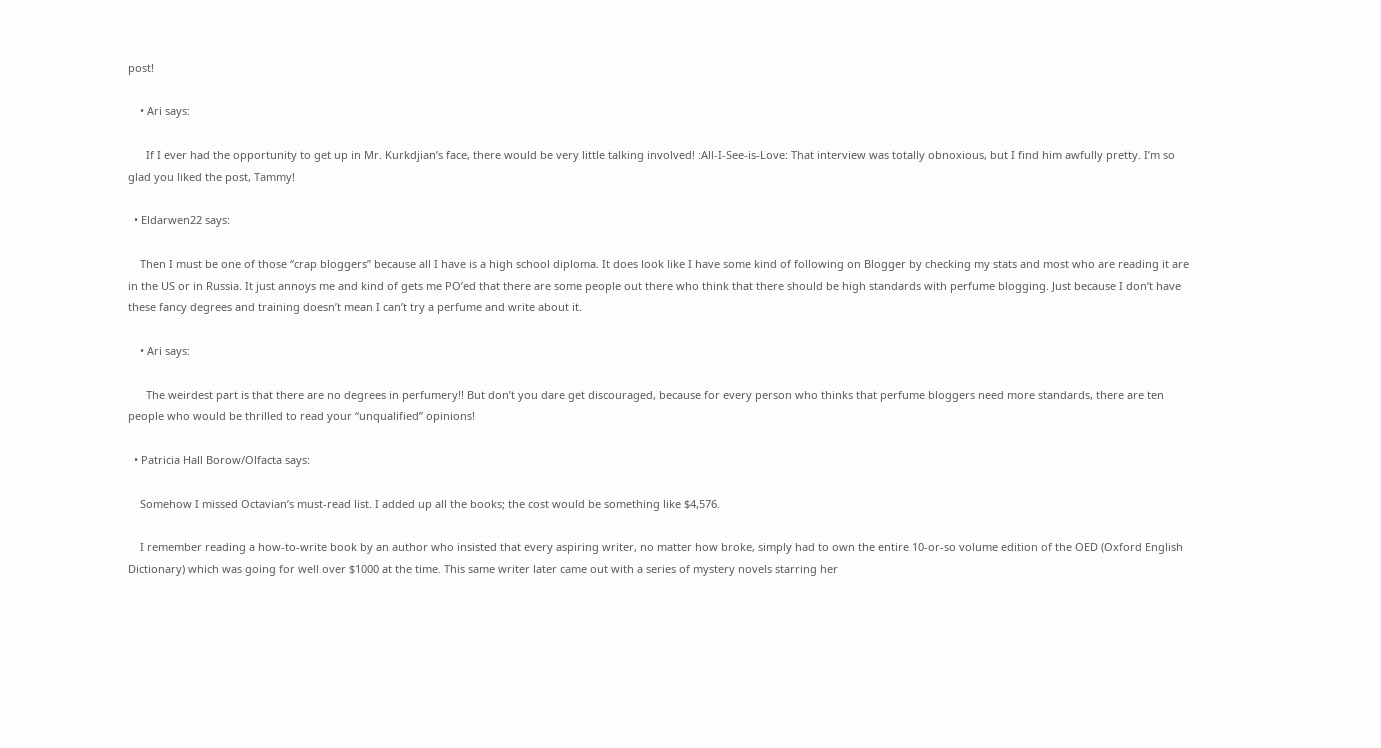post!

    • Ari says:

      If I ever had the opportunity to get up in Mr. Kurkdjian’s face, there would be very little talking involved! :All-I-See-is-Love: That interview was totally obnoxious, but I find him awfully pretty. I’m so glad you liked the post, Tammy!

  • Eldarwen22 says:

    Then I must be one of those “crap bloggers” because all I have is a high school diploma. It does look like I have some kind of following on Blogger by checking my stats and most who are reading it are in the US or in Russia. It just annoys me and kind of gets me PO’ed that there are some people out there who think that there should be high standards with perfume blogging. Just because I don’t have these fancy degrees and training doesn’t mean I can’t try a perfume and write about it.

    • Ari says:

      The weirdest part is that there are no degrees in perfumery!! But don’t you dare get discouraged, because for every person who thinks that perfume bloggers need more standards, there are ten people who would be thrilled to read your “unqualified” opinions!

  • Patricia Hall Borow/Olfacta says:

    Somehow I missed Octavian’s must-read list. I added up all the books; the cost would be something like $4,576.

    I remember reading a how-to-write book by an author who insisted that every aspiring writer, no matter how broke, simply had to own the entire 10-or-so volume edition of the OED (Oxford English Dictionary) which was going for well over $1000 at the time. This same writer later came out with a series of mystery novels starring her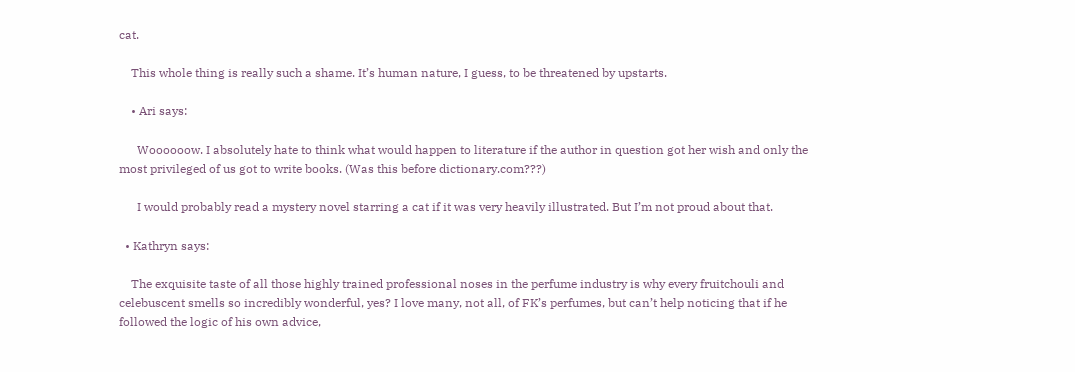cat.

    This whole thing is really such a shame. It’s human nature, I guess, to be threatened by upstarts.

    • Ari says:

      Woooooow. I absolutely hate to think what would happen to literature if the author in question got her wish and only the most privileged of us got to write books. (Was this before dictionary.com???)

      I would probably read a mystery novel starring a cat if it was very heavily illustrated. But I’m not proud about that.

  • Kathryn says:

    The exquisite taste of all those highly trained professional noses in the perfume industry is why every fruitchouli and celebuscent smells so incredibly wonderful, yes? I love many, not all, of FK’s perfumes, but can’t help noticing that if he followed the logic of his own advice,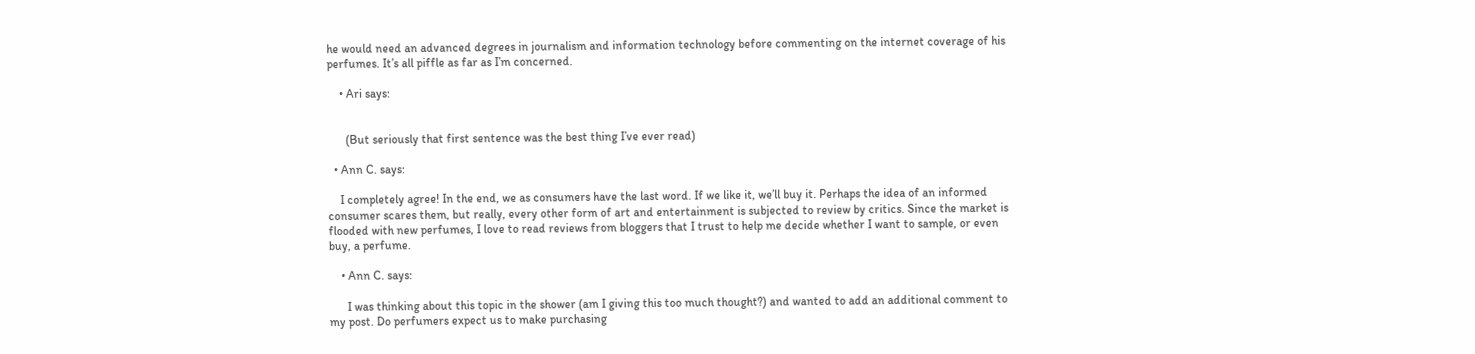he would need an advanced degrees in journalism and information technology before commenting on the internet coverage of his perfumes. It’s all piffle as far as I’m concerned.

    • Ari says:


      (But seriously that first sentence was the best thing I’ve ever read)

  • Ann C. says:

    I completely agree! In the end, we as consumers have the last word. If we like it, we’ll buy it. Perhaps the idea of an informed consumer scares them, but really, every other form of art and entertainment is subjected to review by critics. Since the market is flooded with new perfumes, I love to read reviews from bloggers that I trust to help me decide whether I want to sample, or even buy, a perfume.

    • Ann C. says:

      I was thinking about this topic in the shower (am I giving this too much thought?) and wanted to add an additional comment to my post. Do perfumers expect us to make purchasing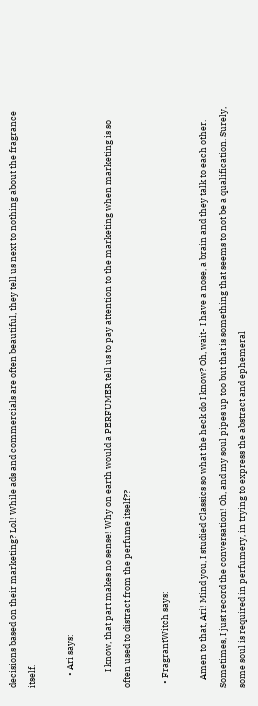decisions based on their marketing? Lol! While ads and commercials are often beautiful, they tell us next to nothing about the fragrance itself.

      • Ari says:

        I know, that part makes no sense! Why on earth would a PERFUMER tell us to pay attention to the marketing when marketing is so often used to distract from the perfume itself??

  • FragrantWitch says:

    Amen to that, Ari! Mind you, I studied Classics so what the heck do I know? Oh, wait- I have a nose, a brain and they talk to each other. Sometimes, I just record the conversation! Oh, and my soul pipes up too but that is something that seems to not be a qualification. Surely, some soul is required in perfumery, in trying to express the abstract and ephemeral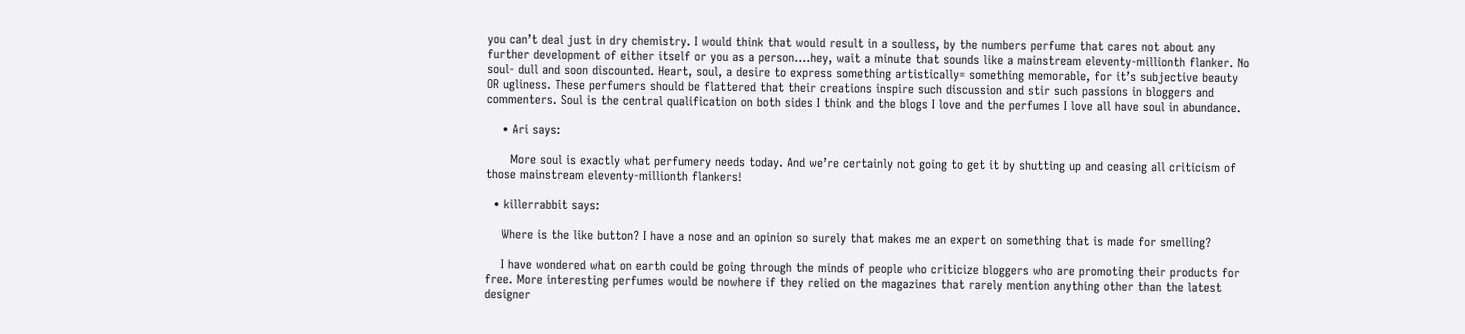you can’t deal just in dry chemistry. I would think that would result in a soulless, by the numbers perfume that cares not about any further development of either itself or you as a person….hey, wait a minute that sounds like a mainstream eleventy-millionth flanker. No soul- dull and soon discounted. Heart, soul, a desire to express something artistically= something memorable, for it’s subjective beauty OR ugliness. These perfumers should be flattered that their creations inspire such discussion and stir such passions in bloggers and commenters. Soul is the central qualification on both sides I think and the blogs I love and the perfumes I love all have soul in abundance.

    • Ari says:

      More soul is exactly what perfumery needs today. And we’re certainly not going to get it by shutting up and ceasing all criticism of those mainstream eleventy-millionth flankers!

  • killerrabbit says:

    Where is the like button? I have a nose and an opinion so surely that makes me an expert on something that is made for smelling?

    I have wondered what on earth could be going through the minds of people who criticize bloggers who are promoting their products for free. More interesting perfumes would be nowhere if they relied on the magazines that rarely mention anything other than the latest designer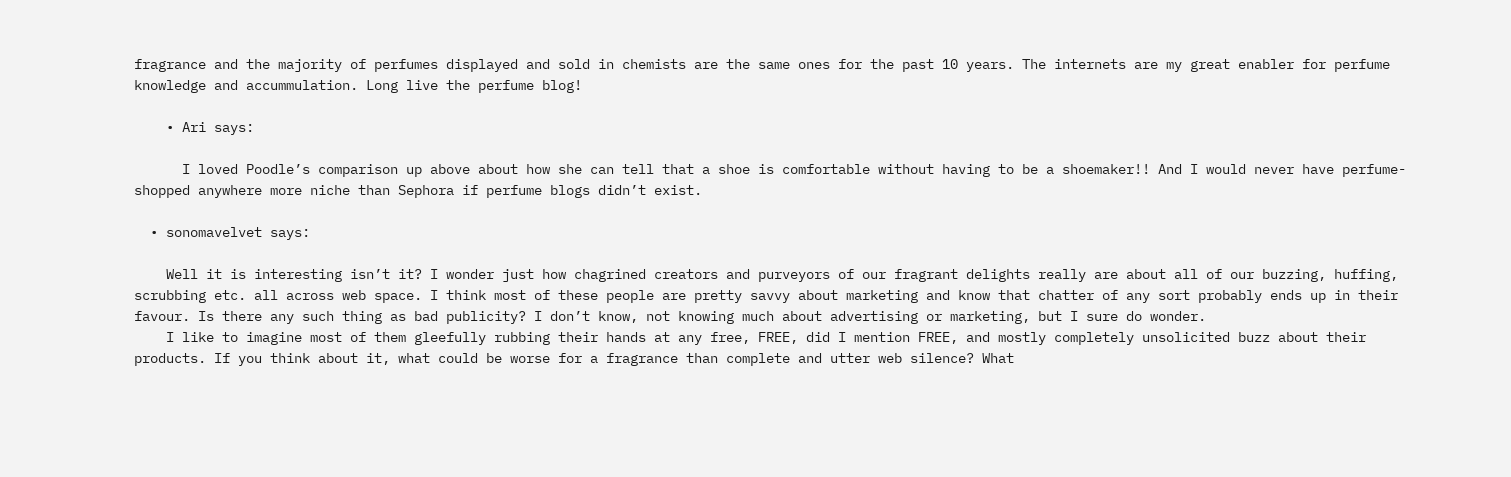fragrance and the majority of perfumes displayed and sold in chemists are the same ones for the past 10 years. The internets are my great enabler for perfume knowledge and accummulation. Long live the perfume blog!

    • Ari says:

      I loved Poodle’s comparison up above about how she can tell that a shoe is comfortable without having to be a shoemaker!! And I would never have perfume-shopped anywhere more niche than Sephora if perfume blogs didn’t exist.

  • sonomavelvet says:

    Well it is interesting isn’t it? I wonder just how chagrined creators and purveyors of our fragrant delights really are about all of our buzzing, huffing, scrubbing etc. all across web space. I think most of these people are pretty savvy about marketing and know that chatter of any sort probably ends up in their favour. Is there any such thing as bad publicity? I don’t know, not knowing much about advertising or marketing, but I sure do wonder.
    I like to imagine most of them gleefully rubbing their hands at any free, FREE, did I mention FREE, and mostly completely unsolicited buzz about their products. If you think about it, what could be worse for a fragrance than complete and utter web silence? What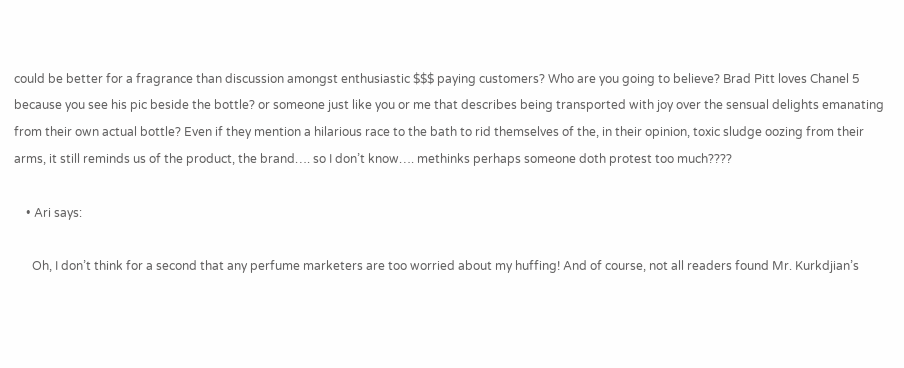could be better for a fragrance than discussion amongst enthusiastic $$$ paying customers? Who are you going to believe? Brad Pitt loves Chanel 5 because you see his pic beside the bottle? or someone just like you or me that describes being transported with joy over the sensual delights emanating from their own actual bottle? Even if they mention a hilarious race to the bath to rid themselves of the, in their opinion, toxic sludge oozing from their arms, it still reminds us of the product, the brand…. so I don’t know…. methinks perhaps someone doth protest too much????

    • Ari says:

      Oh, I don’t think for a second that any perfume marketers are too worried about my huffing! And of course, not all readers found Mr. Kurkdjian’s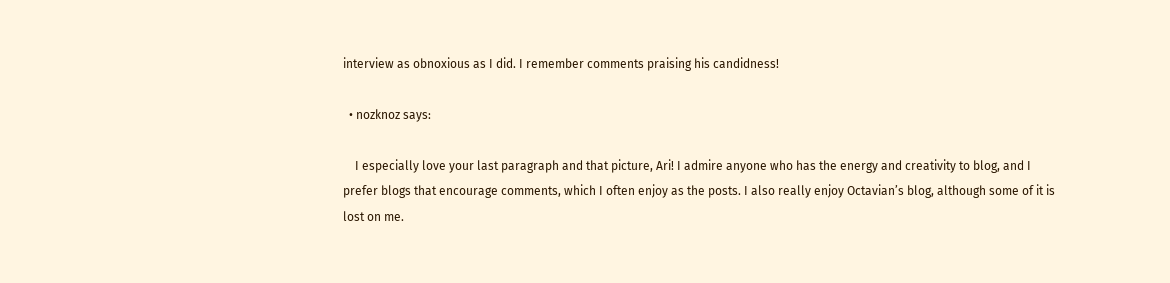interview as obnoxious as I did. I remember comments praising his candidness!

  • nozknoz says:

    I especially love your last paragraph and that picture, Ari! I admire anyone who has the energy and creativity to blog, and I prefer blogs that encourage comments, which I often enjoy as the posts. I also really enjoy Octavian’s blog, although some of it is lost on me.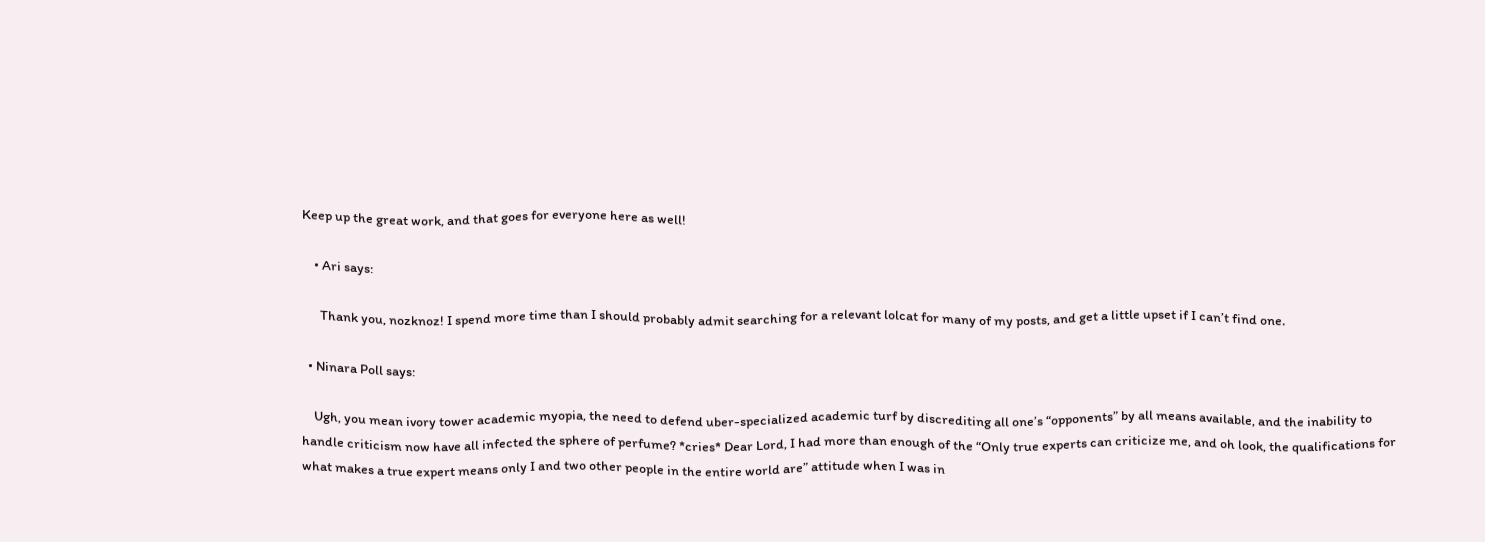Keep up the great work, and that goes for everyone here as well!

    • Ari says:

      Thank you, nozknoz! I spend more time than I should probably admit searching for a relevant lolcat for many of my posts, and get a little upset if I can’t find one.

  • Ninara Poll says:

    Ugh, you mean ivory tower academic myopia, the need to defend uber-specialized academic turf by discrediting all one’s “opponents” by all means available, and the inability to handle criticism now have all infected the sphere of perfume? *cries* Dear Lord, I had more than enough of the “Only true experts can criticize me, and oh look, the qualifications for what makes a true expert means only I and two other people in the entire world are” attitude when I was in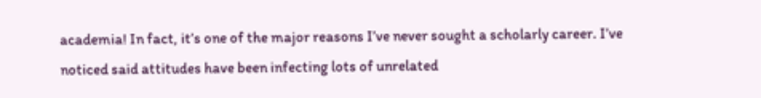academia! In fact, it’s one of the major reasons I’ve never sought a scholarly career. I’ve noticed said attitudes have been infecting lots of unrelated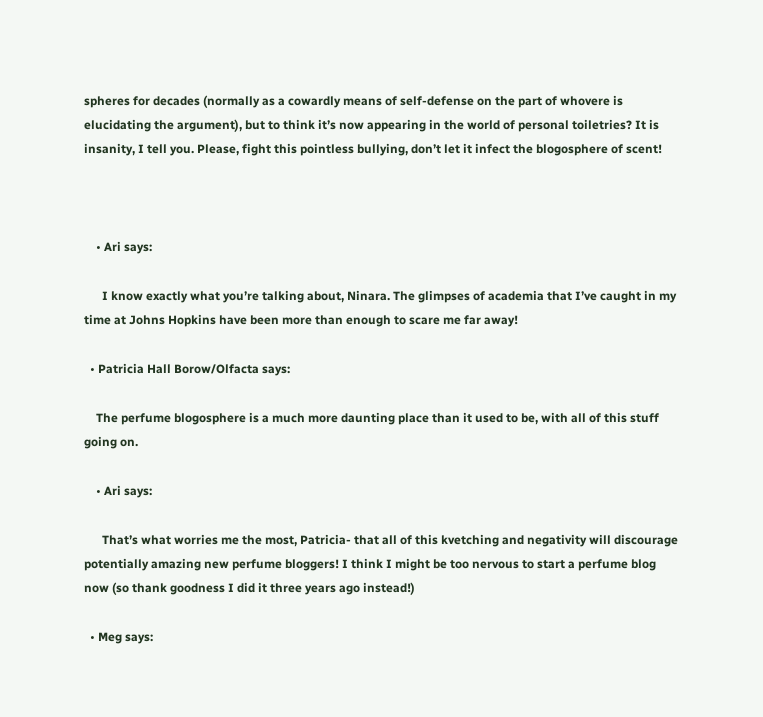spheres for decades (normally as a cowardly means of self-defense on the part of whovere is elucidating the argument), but to think it’s now appearing in the world of personal toiletries? It is insanity, I tell you. Please, fight this pointless bullying, don’t let it infect the blogosphere of scent!



    • Ari says:

      I know exactly what you’re talking about, Ninara. The glimpses of academia that I’ve caught in my time at Johns Hopkins have been more than enough to scare me far away!

  • Patricia Hall Borow/Olfacta says:

    The perfume blogosphere is a much more daunting place than it used to be, with all of this stuff going on.

    • Ari says:

      That’s what worries me the most, Patricia- that all of this kvetching and negativity will discourage potentially amazing new perfume bloggers! I think I might be too nervous to start a perfume blog now (so thank goodness I did it three years ago instead!)

  • Meg says: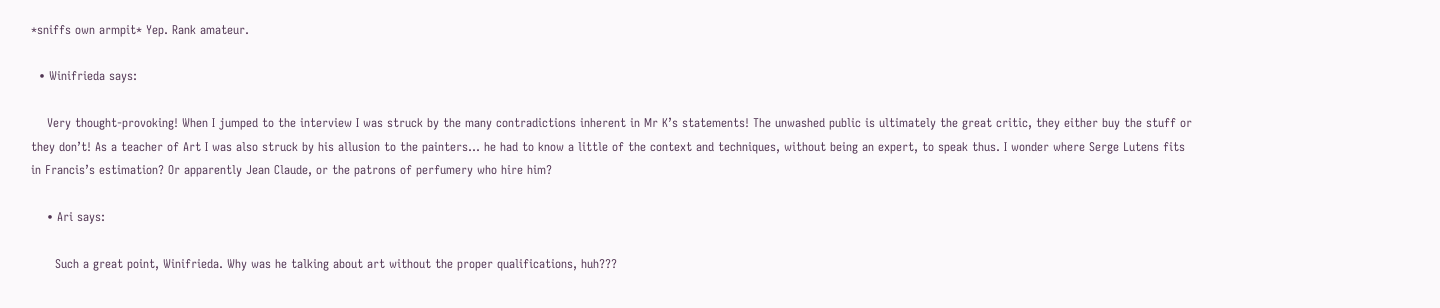*sniffs own armpit* Yep. Rank amateur.

  • Winifrieda says:

    Very thought-provoking! When I jumped to the interview I was struck by the many contradictions inherent in Mr K’s statements! The unwashed public is ultimately the great critic, they either buy the stuff or they don’t! As a teacher of Art I was also struck by his allusion to the painters… he had to know a little of the context and techniques, without being an expert, to speak thus. I wonder where Serge Lutens fits in Francis’s estimation? Or apparently Jean Claude, or the patrons of perfumery who hire him?

    • Ari says:

      Such a great point, Winifrieda. Why was he talking about art without the proper qualifications, huh???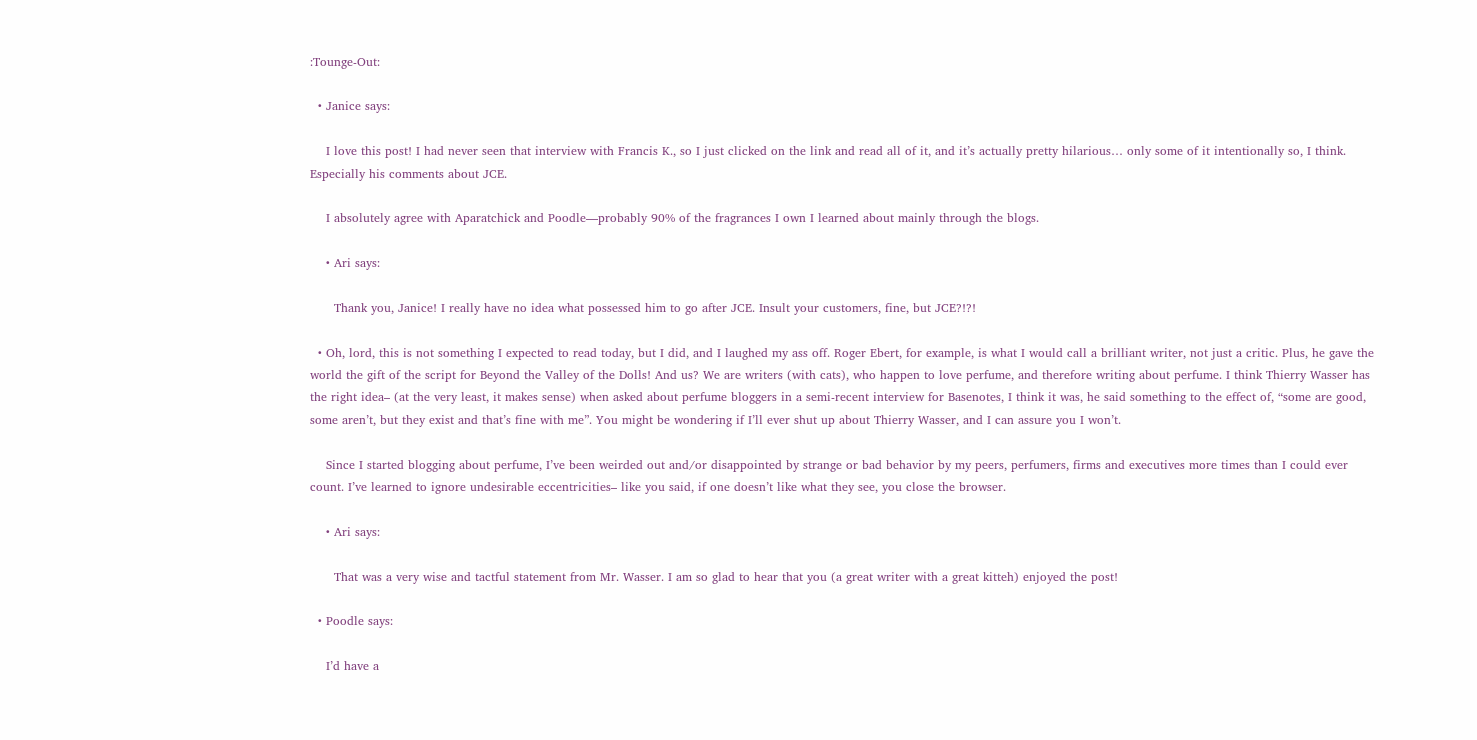:Tounge-Out:

  • Janice says:

    I love this post! I had never seen that interview with Francis K., so I just clicked on the link and read all of it, and it’s actually pretty hilarious… only some of it intentionally so, I think. Especially his comments about JCE.

    I absolutely agree with Aparatchick and Poodle—probably 90% of the fragrances I own I learned about mainly through the blogs.

    • Ari says:

      Thank you, Janice! I really have no idea what possessed him to go after JCE. Insult your customers, fine, but JCE?!?!

  • Oh, lord, this is not something I expected to read today, but I did, and I laughed my ass off. Roger Ebert, for example, is what I would call a brilliant writer, not just a critic. Plus, he gave the world the gift of the script for Beyond the Valley of the Dolls! And us? We are writers (with cats), who happen to love perfume, and therefore writing about perfume. I think Thierry Wasser has the right idea– (at the very least, it makes sense) when asked about perfume bloggers in a semi-recent interview for Basenotes, I think it was, he said something to the effect of, “some are good, some aren’t, but they exist and that’s fine with me”. You might be wondering if I’ll ever shut up about Thierry Wasser, and I can assure you I won’t.

    Since I started blogging about perfume, I’ve been weirded out and/or disappointed by strange or bad behavior by my peers, perfumers, firms and executives more times than I could ever count. I’ve learned to ignore undesirable eccentricities– like you said, if one doesn’t like what they see, you close the browser.

    • Ari says:

      That was a very wise and tactful statement from Mr. Wasser. I am so glad to hear that you (a great writer with a great kitteh) enjoyed the post!

  • Poodle says:

    I’d have a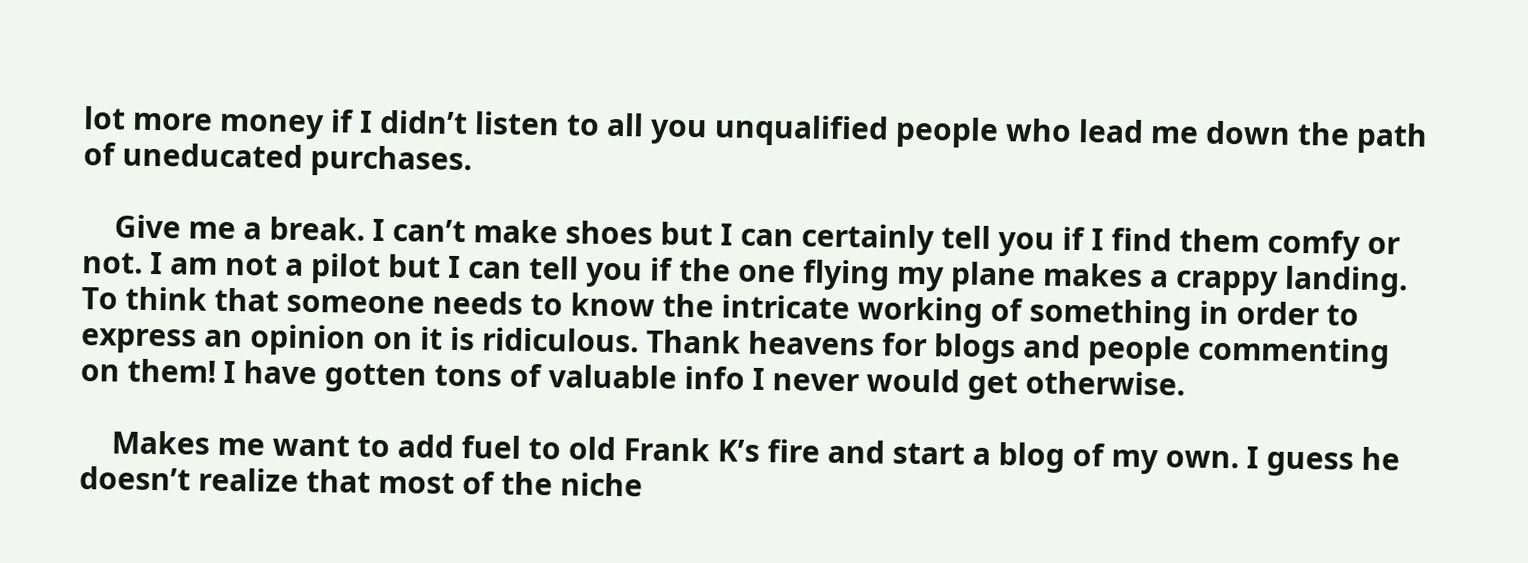lot more money if I didn’t listen to all you unqualified people who lead me down the path of uneducated purchases.

    Give me a break. I can’t make shoes but I can certainly tell you if I find them comfy or not. I am not a pilot but I can tell you if the one flying my plane makes a crappy landing. To think that someone needs to know the intricate working of something in order to express an opinion on it is ridiculous. Thank heavens for blogs and people commenting on them! I have gotten tons of valuable info I never would get otherwise.

    Makes me want to add fuel to old Frank K’s fire and start a blog of my own. I guess he doesn’t realize that most of the niche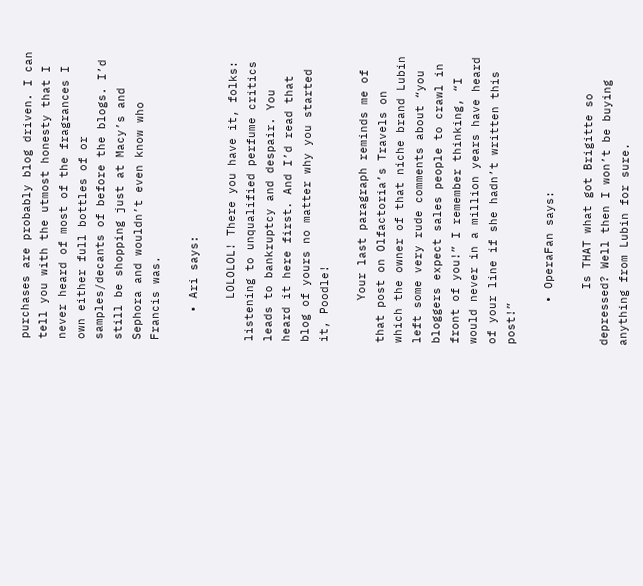purchases are probably blog driven. I can tell you with the utmost honesty that I never heard of most of the fragrances I own either full bottles of or samples/decants of before the blogs. I’d still be shopping just at Macy’s and Sephora and wouldn’t even know who Francis was.

    • Ari says:

      LOLOLOL! There you have it, folks: listening to unqualified perfume critics leads to bankruptcy and despair. You heard it here first. And I’d read that blog of yours no matter why you started it, Poodle!

      Your last paragraph reminds me of that post on Olfactoria’s Travels on which the owner of that niche brand Lubin left some very rude comments about “you bloggers expect sales people to crawl in front of you!” I remember thinking, “I would never in a million years have heard of your line if she hadn’t written this post!”

      • OperaFan says:

        Is THAT what got Brigitte so depressed? Well then I won’t be buying anything from Lubin for sure.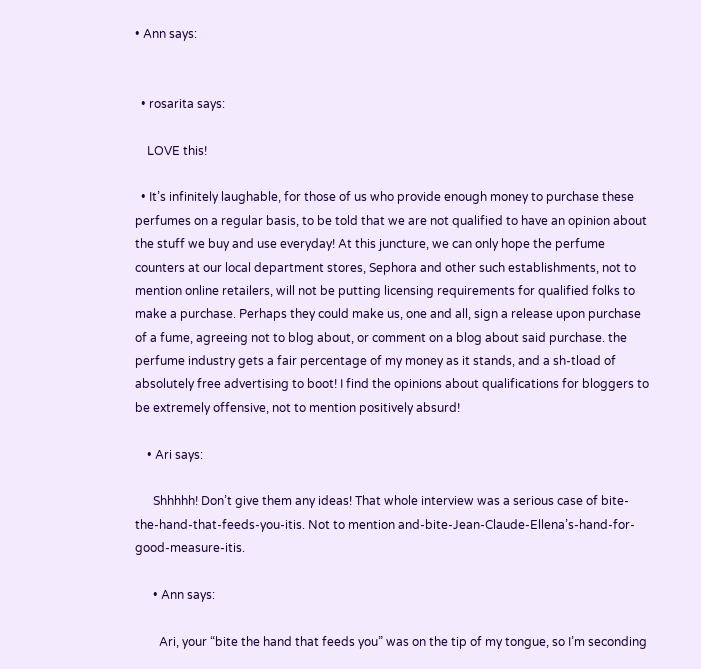• Ann says:


  • rosarita says:

    LOVE this!

  • It’s infinitely laughable, for those of us who provide enough money to purchase these perfumes on a regular basis, to be told that we are not qualified to have an opinion about the stuff we buy and use everyday! At this juncture, we can only hope the perfume counters at our local department stores, Sephora and other such establishments, not to mention online retailers, will not be putting licensing requirements for qualified folks to make a purchase. Perhaps they could make us, one and all, sign a release upon purchase of a fume, agreeing not to blog about, or comment on a blog about said purchase. the perfume industry gets a fair percentage of my money as it stands, and a sh-tload of absolutely free advertising to boot! I find the opinions about qualifications for bloggers to be extremely offensive, not to mention positively absurd!

    • Ari says:

      Shhhhh! Don’t give them any ideas! That whole interview was a serious case of bite-the-hand-that-feeds-you-itis. Not to mention and-bite-Jean-Claude-Ellena’s-hand-for-good-measure-itis.

      • Ann says:

        Ari, your “bite the hand that feeds you” was on the tip of my tongue, so I’m seconding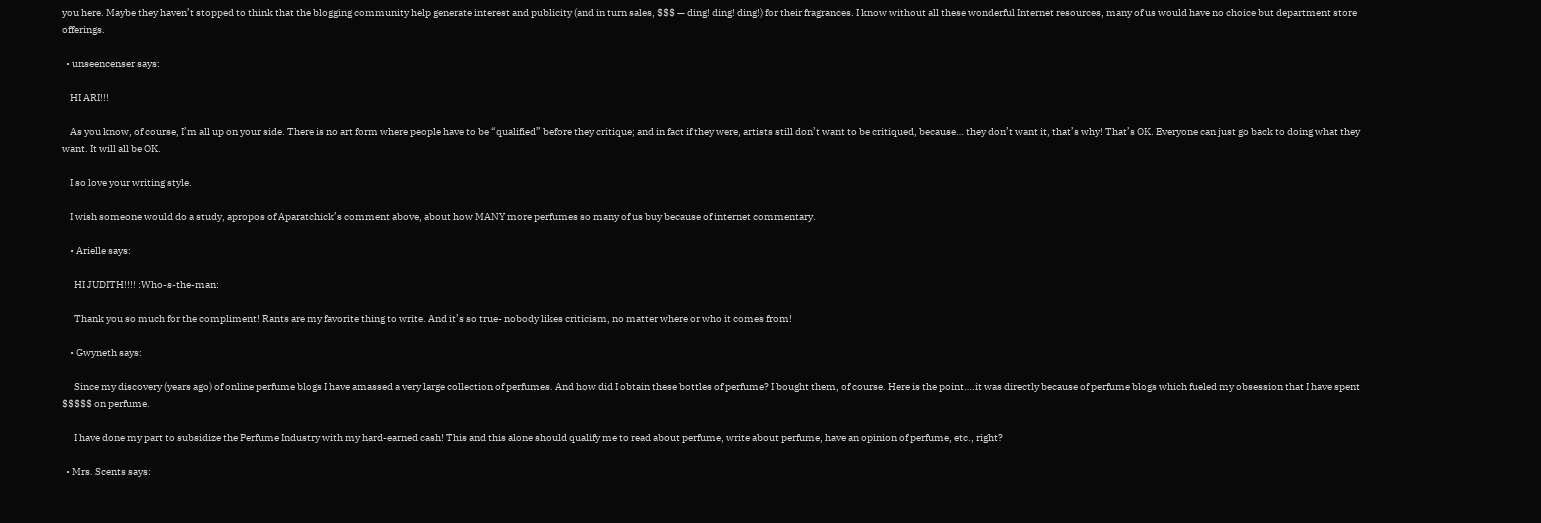you here. Maybe they haven’t stopped to think that the blogging community help generate interest and publicity (and in turn sales, $$$ — ding! ding! ding!) for their fragrances. I know without all these wonderful Internet resources, many of us would have no choice but department store offerings.

  • unseencenser says:

    HI ARI!!!

    As you know, of course, I’m all up on your side. There is no art form where people have to be “qualified” before they critique; and in fact if they were, artists still don’t want to be critiqued, because… they don’t want it, that’s why! That’s OK. Everyone can just go back to doing what they want. It will all be OK.

    I so love your writing style.

    I wish someone would do a study, apropos of Aparatchick’s comment above, about how MANY more perfumes so many of us buy because of internet commentary.

    • Arielle says:

      HI JUDITH!!!! :Who-s-the-man:

      Thank you so much for the compliment! Rants are my favorite thing to write. And it’s so true- nobody likes criticism, no matter where or who it comes from!

    • Gwyneth says:

      Since my discovery (years ago) of online perfume blogs I have amassed a very large collection of perfumes. And how did I obtain these bottles of perfume? I bought them, of course. Here is the point….it was directly because of perfume blogs which fueled my obsession that I have spent $$$$$ on perfume.

      I have done my part to subsidize the Perfume Industry with my hard-earned cash! This and this alone should qualify me to read about perfume, write about perfume, have an opinion of perfume, etc., right?

  • Mrs. Scents says: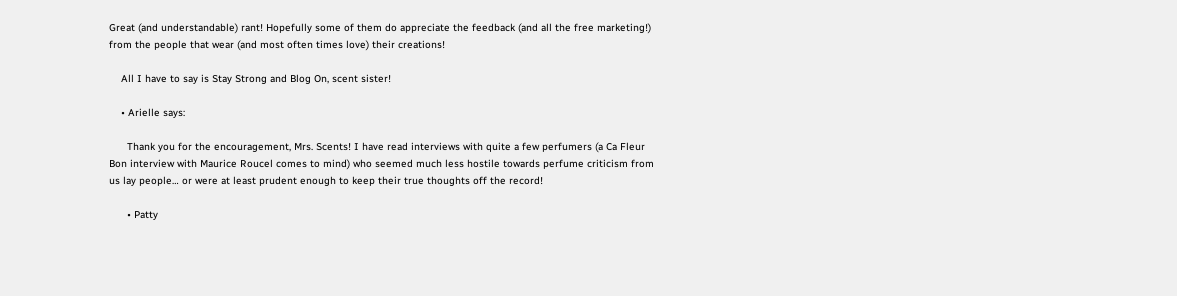Great (and understandable) rant! Hopefully some of them do appreciate the feedback (and all the free marketing!) from the people that wear (and most often times love) their creations!

    All I have to say is Stay Strong and Blog On, scent sister!

    • Arielle says:

      Thank you for the encouragement, Mrs. Scents! I have read interviews with quite a few perfumers (a Ca Fleur Bon interview with Maurice Roucel comes to mind) who seemed much less hostile towards perfume criticism from us lay people… or were at least prudent enough to keep their true thoughts off the record!

      • Patty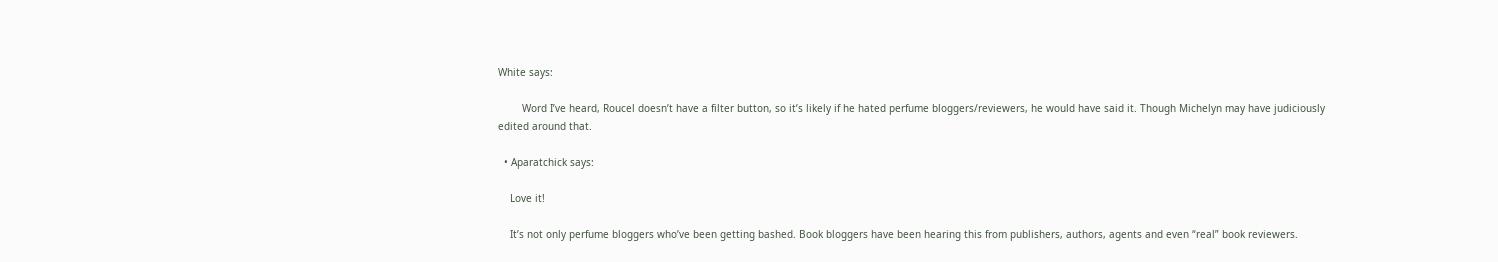White says:

        Word I’ve heard, Roucel doesn’t have a filter button, so it’s likely if he hated perfume bloggers/reviewers, he would have said it. Though Michelyn may have judiciously edited around that.

  • Aparatchick says:

    Love it!

    It’s not only perfume bloggers who’ve been getting bashed. Book bloggers have been hearing this from publishers, authors, agents and even “real” book reviewers.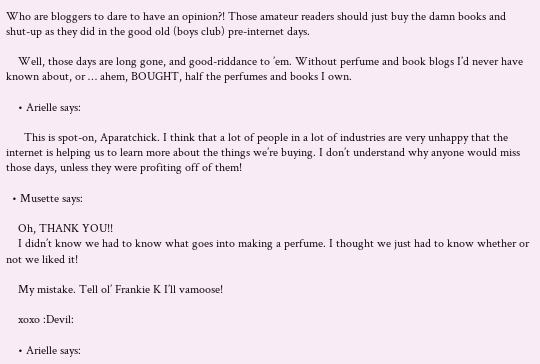Who are bloggers to dare to have an opinion?! Those amateur readers should just buy the damn books and shut-up as they did in the good old (boys club) pre-internet days.

    Well, those days are long gone, and good-riddance to ’em. Without perfume and book blogs I’d never have known about, or … ahem, BOUGHT, half the perfumes and books I own.

    • Arielle says:

      This is spot-on, Aparatchick. I think that a lot of people in a lot of industries are very unhappy that the internet is helping us to learn more about the things we’re buying. I don’t understand why anyone would miss those days, unless they were profiting off of them!

  • Musette says:

    Oh, THANK YOU!!
    I didn’t know we had to know what goes into making a perfume. I thought we just had to know whether or not we liked it!

    My mistake. Tell ol’ Frankie K I’ll vamoose!

    xoxo :Devil:

    • Arielle says: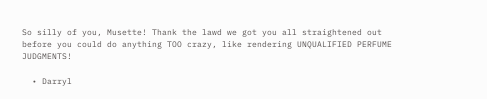So silly of you, Musette! Thank the lawd we got you all straightened out before you could do anything TOO crazy, like rendering UNQUALIFIED PERFUME JUDGMENTS!

  • Darryl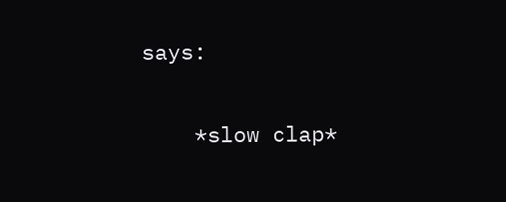says:

    *slow clap*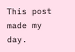This post made my day.